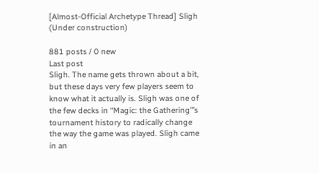[Almost-Official Archetype Thread] Sligh (Under construction)

881 posts / 0 new
Last post
Sligh. The name gets thrown about a bit, but these days very few players seem to know what it actually is. Sligh was one of the few decks in “Magic: the Gathering”’s tournament history to radically change the way the game was played. Sligh came in an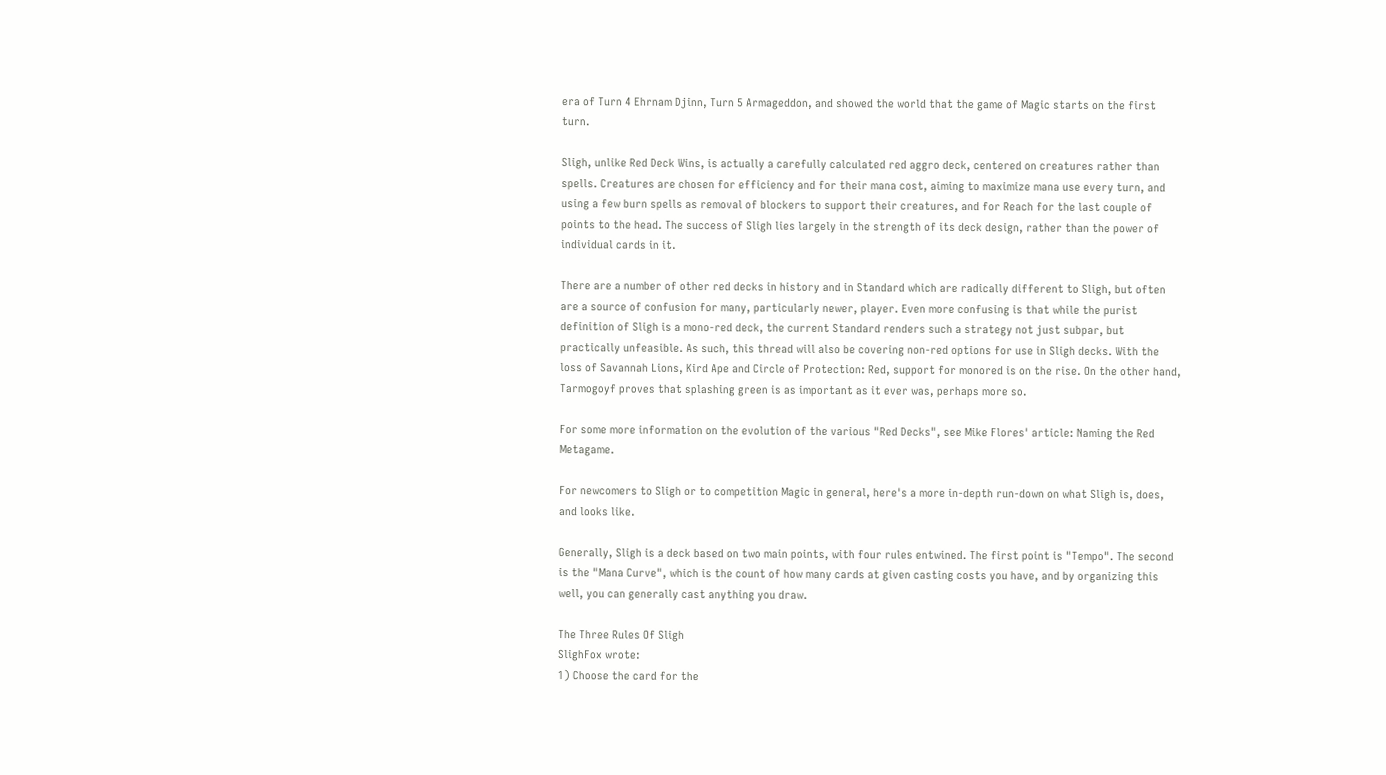era of Turn 4 Ehrnam Djinn, Turn 5 Armageddon, and showed the world that the game of Magic starts on the first turn.

Sligh, unlike Red Deck Wins, is actually a carefully calculated red aggro deck, centered on creatures rather than spells. Creatures are chosen for efficiency and for their mana cost, aiming to maximize mana use every turn, and using a few burn spells as removal of blockers to support their creatures, and for Reach for the last couple of points to the head. The success of Sligh lies largely in the strength of its deck design, rather than the power of individual cards in it.

There are a number of other red decks in history and in Standard which are radically different to Sligh, but often are a source of confusion for many, particularly newer, player. Even more confusing is that while the purist definition of Sligh is a mono-red deck, the current Standard renders such a strategy not just subpar, but practically unfeasible. As such, this thread will also be covering non-red options for use in Sligh decks. With the loss of Savannah Lions, Kird Ape and Circle of Protection: Red, support for monored is on the rise. On the other hand, Tarmogoyf proves that splashing green is as important as it ever was, perhaps more so.

For some more information on the evolution of the various "Red Decks", see Mike Flores' article: Naming the Red Metagame.

For newcomers to Sligh or to competition Magic in general, here's a more in-depth run-down on what Sligh is, does, and looks like.

Generally, Sligh is a deck based on two main points, with four rules entwined. The first point is "Tempo". The second is the "Mana Curve", which is the count of how many cards at given casting costs you have, and by organizing this well, you can generally cast anything you draw.

The Three Rules Of Sligh
SlighFox wrote:
1) Choose the card for the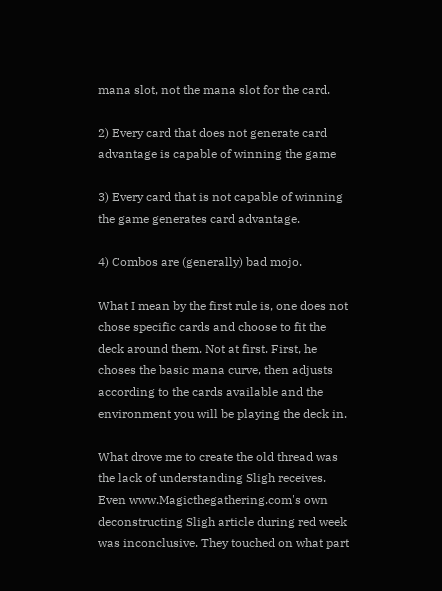mana slot, not the mana slot for the card.

2) Every card that does not generate card advantage is capable of winning the game

3) Every card that is not capable of winning the game generates card advantage.

4) Combos are (generally) bad mojo.

What I mean by the first rule is, one does not chose specific cards and choose to fit the deck around them. Not at first. First, he choses the basic mana curve, then adjusts according to the cards available and the environment you will be playing the deck in.

What drove me to create the old thread was the lack of understanding Sligh receives. Even www.Magicthegathering.com's own deconstructing Sligh article during red week was inconclusive. They touched on what part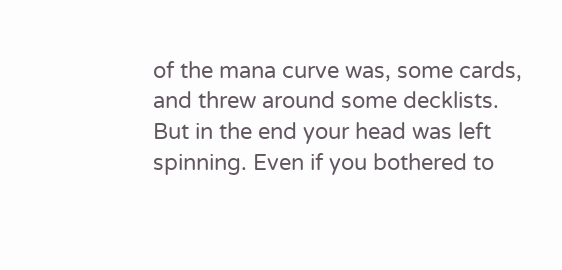of the mana curve was, some cards, and threw around some decklists. But in the end your head was left spinning. Even if you bothered to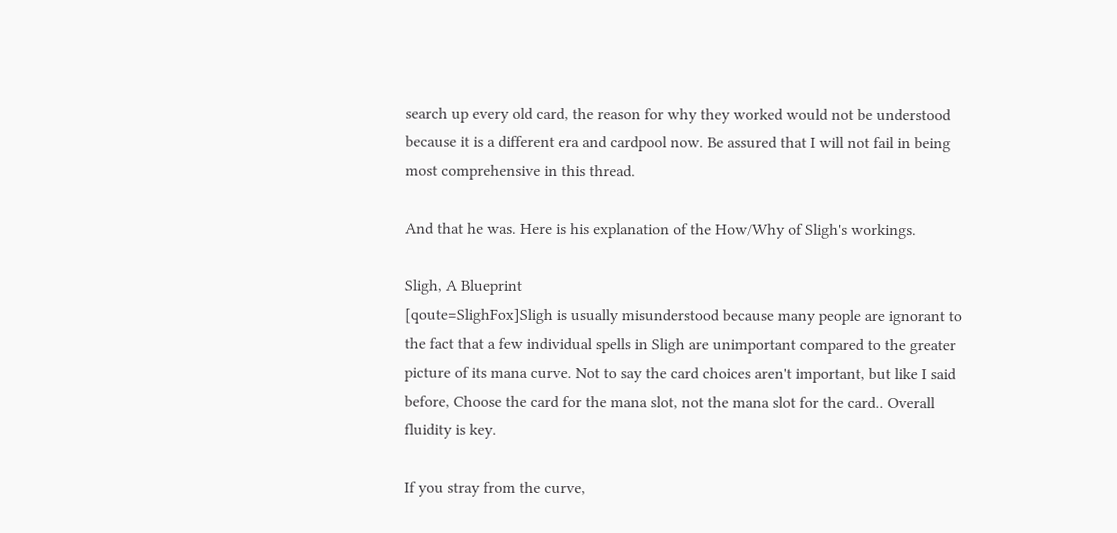search up every old card, the reason for why they worked would not be understood because it is a different era and cardpool now. Be assured that I will not fail in being most comprehensive in this thread.

And that he was. Here is his explanation of the How/Why of Sligh's workings.

Sligh, A Blueprint
[qoute=SlighFox]Sligh is usually misunderstood because many people are ignorant to the fact that a few individual spells in Sligh are unimportant compared to the greater picture of its mana curve. Not to say the card choices aren't important, but like I said before, Choose the card for the mana slot, not the mana slot for the card.. Overall fluidity is key.

If you stray from the curve,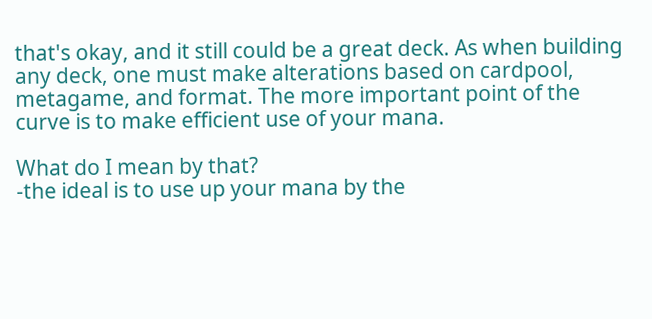that's okay, and it still could be a great deck. As when building any deck, one must make alterations based on cardpool, metagame, and format. The more important point of the curve is to make efficient use of your mana.

What do I mean by that?
-the ideal is to use up your mana by the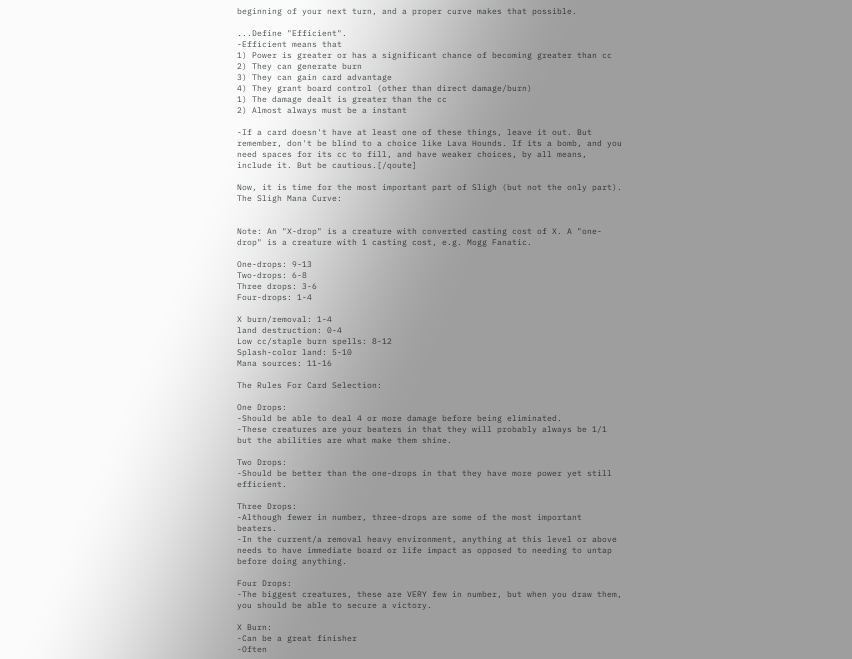beginning of your next turn, and a proper curve makes that possible.

...Define "Efficient".
-Efficient means that
1) Power is greater or has a significant chance of becoming greater than cc
2) They can generate burn
3) They can gain card advantage
4) They grant board control (other than direct damage/burn)
1) The damage dealt is greater than the cc
2) Almost always must be a instant

-If a card doesn't have at least one of these things, leave it out. But remember, don't be blind to a choice like Lava Hounds. If its a bomb, and you need spaces for its cc to fill, and have weaker choices, by all means, include it. But be cautious.[/qoute]

Now, it is time for the most important part of Sligh (but not the only part). The Sligh Mana Curve:


Note: An "X-drop" is a creature with converted casting cost of X. A "one-drop" is a creature with 1 casting cost, e.g. Mogg Fanatic.

One-drops: 9-13
Two-drops: 6-8
Three drops: 3-6
Four-drops: 1-4

X burn/removal: 1-4
land destruction: 0-4
Low cc/staple burn spells: 8-12
Splash-color land: 5-10
Mana sources: 11-16

The Rules For Card Selection:

One Drops:
-Should be able to deal 4 or more damage before being eliminated.
-These creatures are your beaters in that they will probably always be 1/1 but the abilities are what make them shine.

Two Drops:
-Should be better than the one-drops in that they have more power yet still efficient.

Three Drops:
-Although fewer in number, three-drops are some of the most important beaters.
-In the current/a removal heavy environment, anything at this level or above needs to have immediate board or life impact as opposed to needing to untap before doing anything.

Four Drops:
-The biggest creatures, these are VERY few in number, but when you draw them, you should be able to secure a victory.

X Burn:
-Can be a great finisher
-Often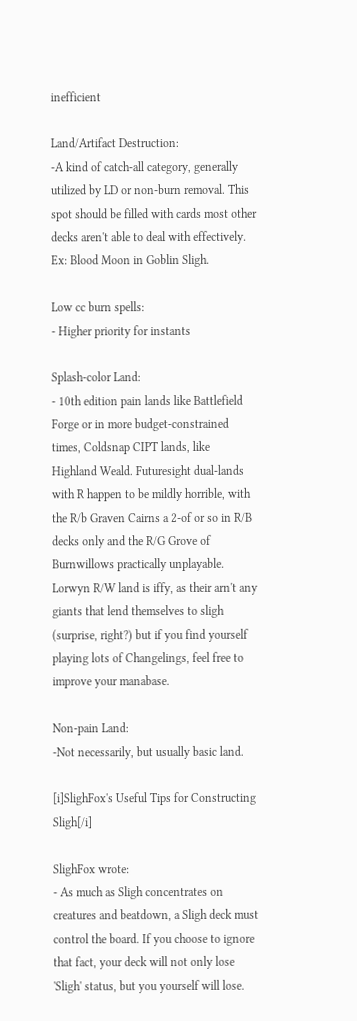inefficient

Land/Artifact Destruction:
-A kind of catch-all category, generally utilized by LD or non-burn removal. This spot should be filled with cards most other decks aren't able to deal with effectively. Ex: Blood Moon in Goblin Sligh.

Low cc burn spells:
- Higher priority for instants

Splash-color Land:
- 10th edition pain lands like Battlefield Forge or in more budget-constrained times, Coldsnap CIPT lands, like Highland Weald. Futuresight dual-lands with R happen to be mildly horrible, with the R/b Graven Cairns a 2-of or so in R/B decks only and the R/G Grove of Burnwillows practically unplayable. Lorwyn R/W land is iffy, as their arn't any giants that lend themselves to sligh (surprise, right?) but if you find yourself playing lots of Changelings, feel free to improve your manabase.

Non-pain Land:
-Not necessarily, but usually basic land.

[i]SlighFox's Useful Tips for Constructing Sligh[/i]

SlighFox wrote:
- As much as Sligh concentrates on creatures and beatdown, a Sligh deck must control the board. If you choose to ignore that fact, your deck will not only lose 'Sligh' status, but you yourself will lose.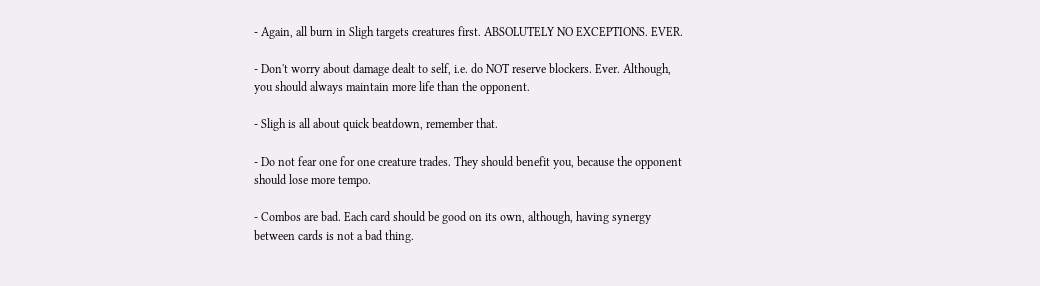- Again, all burn in Sligh targets creatures first. ABSOLUTELY NO EXCEPTIONS. EVER.

- Don't worry about damage dealt to self, i.e. do NOT reserve blockers. Ever. Although, you should always maintain more life than the opponent.

- Sligh is all about quick beatdown, remember that.

- Do not fear one for one creature trades. They should benefit you, because the opponent should lose more tempo.

- Combos are bad. Each card should be good on its own, although, having synergy between cards is not a bad thing.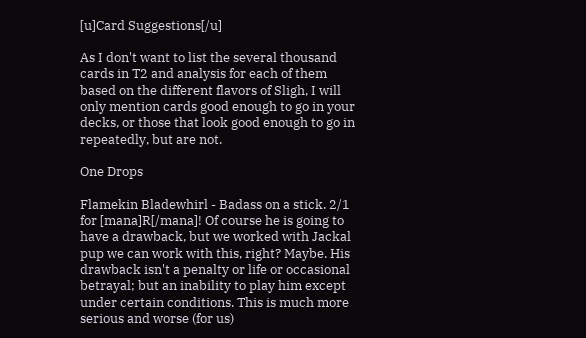[u]Card Suggestions[/u]

As I don't want to list the several thousand cards in T2 and analysis for each of them based on the different flavors of Sligh, I will only mention cards good enough to go in your decks, or those that look good enough to go in repeatedly, but are not.

One Drops

Flamekin Bladewhirl - Badass on a stick. 2/1 for [mana]R[/mana]! Of course he is going to have a drawback, but we worked with Jackal pup we can work with this, right? Maybe. His drawback isn't a penalty or life or occasional betrayal; but an inability to play him except under certain conditions. This is much more serious and worse (for us)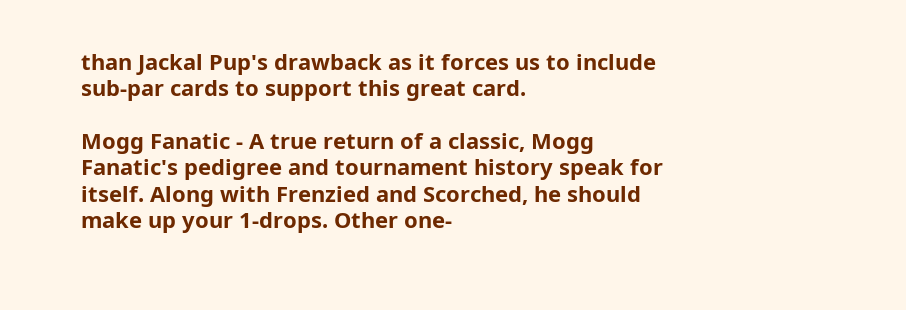than Jackal Pup's drawback as it forces us to include sub-par cards to support this great card.

Mogg Fanatic - A true return of a classic, Mogg Fanatic's pedigree and tournament history speak for itself. Along with Frenzied and Scorched, he should make up your 1-drops. Other one-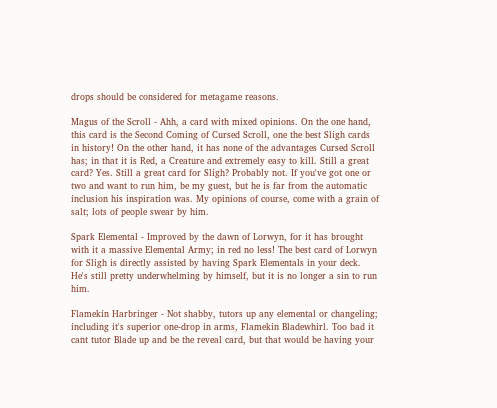drops should be considered for metagame reasons.

Magus of the Scroll - Ahh, a card with mixed opinions. On the one hand, this card is the Second Coming of Cursed Scroll, one the best Sligh cards in history! On the other hand, it has none of the advantages Cursed Scroll has; in that it is Red, a Creature and extremely easy to kill. Still a great card? Yes. Still a great card for Sligh? Probably not. If you've got one or two and want to run him, be my guest, but he is far from the automatic inclusion his inspiration was. My opinions of course, come with a grain of salt; lots of people swear by him.

Spark Elemental - Improved by the dawn of Lorwyn, for it has brought with it a massive Elemental Army; in red no less! The best card of Lorwyn for Sligh is directly assisted by having Spark Elementals in your deck. He's still pretty underwhelming by himself, but it is no longer a sin to run him.

Flamekin Harbringer - Not shabby, tutors up any elemental or changeling; including it's superior one-drop in arms, Flamekin Bladewhirl. Too bad it cant tutor Blade up and be the reveal card, but that would be having your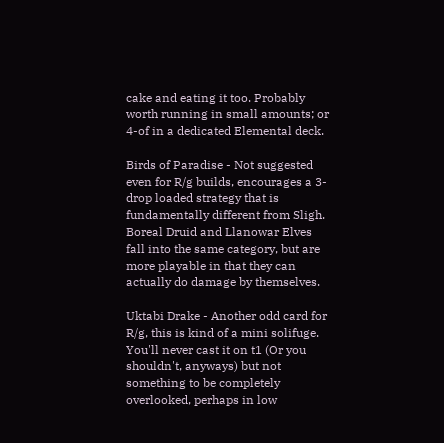cake and eating it too. Probably worth running in small amounts; or 4-of in a dedicated Elemental deck.

Birds of Paradise - Not suggested even for R/g builds, encourages a 3-drop loaded strategy that is fundamentally different from Sligh. Boreal Druid and Llanowar Elves fall into the same category, but are more playable in that they can actually do damage by themselves.

Uktabi Drake - Another odd card for R/g, this is kind of a mini solifuge. You'll never cast it on t1 (Or you shouldn't, anyways) but not something to be completely overlooked, perhaps in low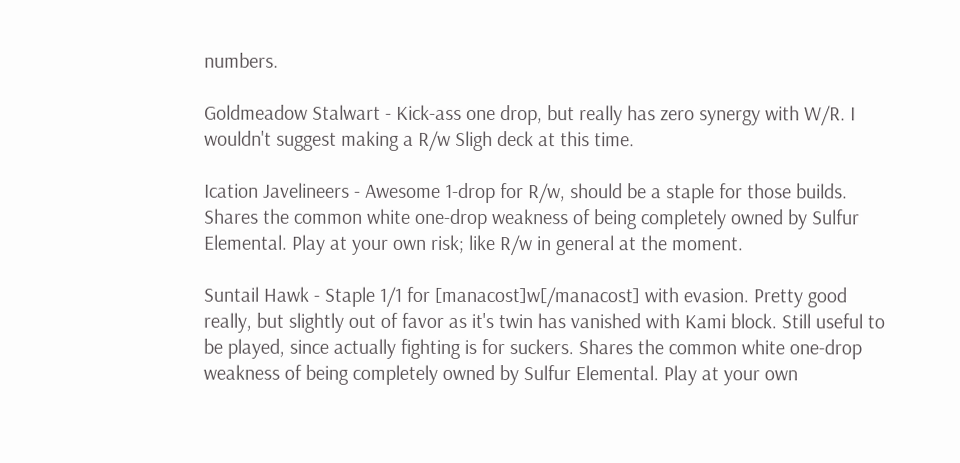numbers.

Goldmeadow Stalwart - Kick-ass one drop, but really has zero synergy with W/R. I wouldn't suggest making a R/w Sligh deck at this time.

Ication Javelineers - Awesome 1-drop for R/w, should be a staple for those builds. Shares the common white one-drop weakness of being completely owned by Sulfur Elemental. Play at your own risk; like R/w in general at the moment.

Suntail Hawk - Staple 1/1 for [manacost]w[/manacost] with evasion. Pretty good really, but slightly out of favor as it's twin has vanished with Kami block. Still useful to be played, since actually fighting is for suckers. Shares the common white one-drop weakness of being completely owned by Sulfur Elemental. Play at your own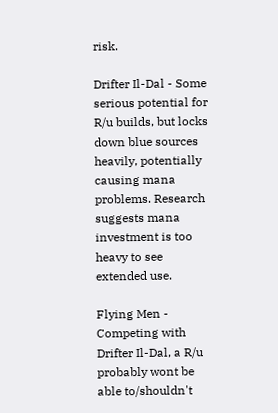risk.

Drifter Il-Dal - Some serious potential for R/u builds, but locks down blue sources heavily, potentially causing mana problems. Research suggests mana investment is too heavy to see extended use.

Flying Men - Competing with Drifter Il-Dal, a R/u probably wont be able to/shouldn't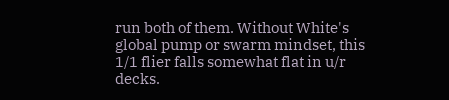run both of them. Without White's global pump or swarm mindset, this 1/1 flier falls somewhat flat in u/r decks.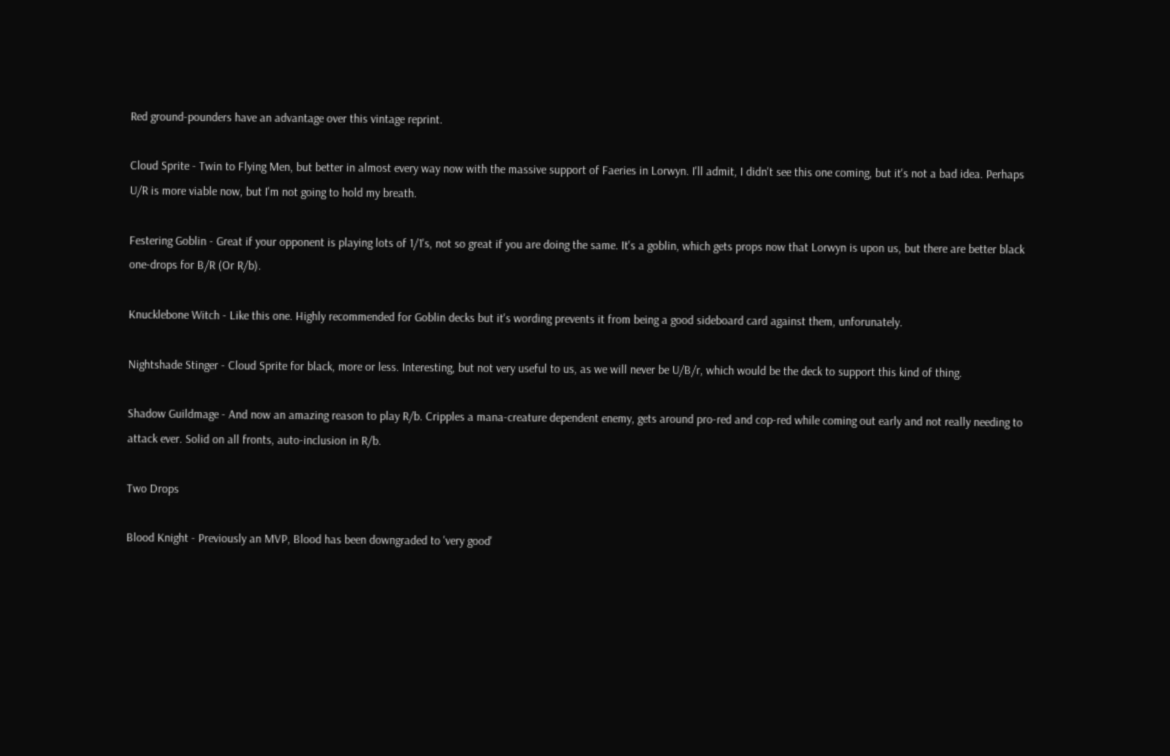Red ground-pounders have an advantage over this vintage reprint.

Cloud Sprite - Twin to Flying Men, but better in almost every way now with the massive support of Faeries in Lorwyn. I'll admit, I didn't see this one coming, but it's not a bad idea. Perhaps U/R is more viable now, but I'm not going to hold my breath.

Festering Goblin - Great if your opponent is playing lots of 1/1's, not so great if you are doing the same. It's a goblin, which gets props now that Lorwyn is upon us, but there are better black one-drops for B/R (Or R/b).

Knucklebone Witch - Like this one. Highly recommended for Goblin decks but it's wording prevents it from being a good sideboard card against them, unforunately.

Nightshade Stinger - Cloud Sprite for black, more or less. Interesting, but not very useful to us, as we will never be U/B/r, which would be the deck to support this kind of thing.

Shadow Guildmage - And now an amazing reason to play R/b. Cripples a mana-creature dependent enemy, gets around pro-red and cop-red while coming out early and not really needing to attack ever. Solid on all fronts, auto-inclusion in R/b.

Two Drops

Blood Knight - Previously an MVP, Blood has been downgraded to 'very good'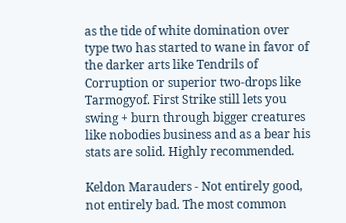as the tide of white domination over type two has started to wane in favor of the darker arts like Tendrils of Corruption or superior two-drops like Tarmogyof. First Strike still lets you swing + burn through bigger creatures like nobodies business and as a bear his stats are solid. Highly recommended.

Keldon Marauders - Not entirely good, not entirely bad. The most common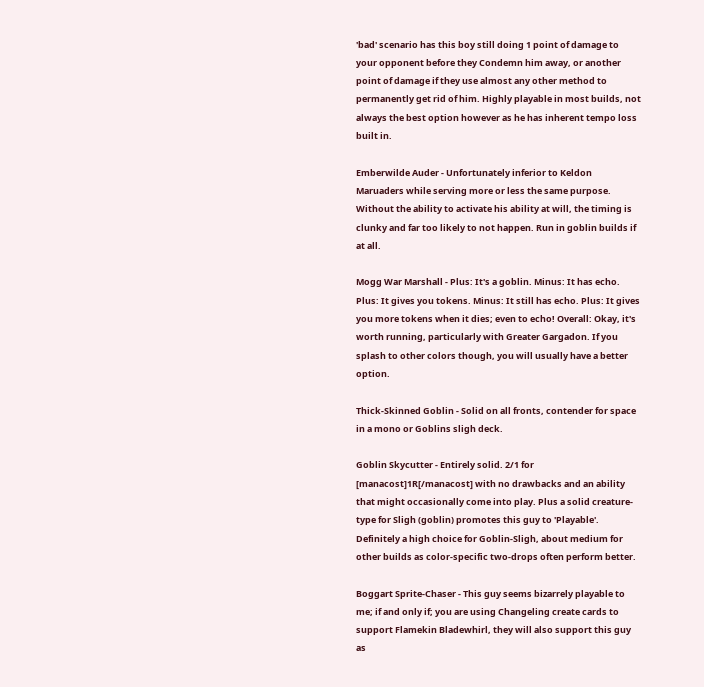'bad' scenario has this boy still doing 1 point of damage to your opponent before they Condemn him away, or another point of damage if they use almost any other method to permanently get rid of him. Highly playable in most builds, not always the best option however as he has inherent tempo loss built in.

Emberwilde Auder - Unfortunately inferior to Keldon Maruaders while serving more or less the same purpose. Without the ability to activate his ability at will, the timing is clunky and far too likely to not happen. Run in goblin builds if at all.

Mogg War Marshall - Plus: It's a goblin. Minus: It has echo. Plus: It gives you tokens. Minus: It still has echo. Plus: It gives you more tokens when it dies; even to echo! Overall: Okay, it's worth running, particularly with Greater Gargadon. If you splash to other colors though, you will usually have a better option.

Thick-Skinned Goblin - Solid on all fronts, contender for space in a mono or Goblins sligh deck.

Goblin Skycutter - Entirely solid. 2/1 for [manacost]1R[/manacost] with no drawbacks and an ability that might occasionally come into play. Plus a solid creature-type for Sligh (goblin) promotes this guy to 'Playable'. Definitely a high choice for Goblin-Sligh, about medium for other builds as color-specific two-drops often perform better.

Boggart Sprite-Chaser - This guy seems bizarrely playable to me; if and only if; you are using Changeling create cards to support Flamekin Bladewhirl, they will also support this guy as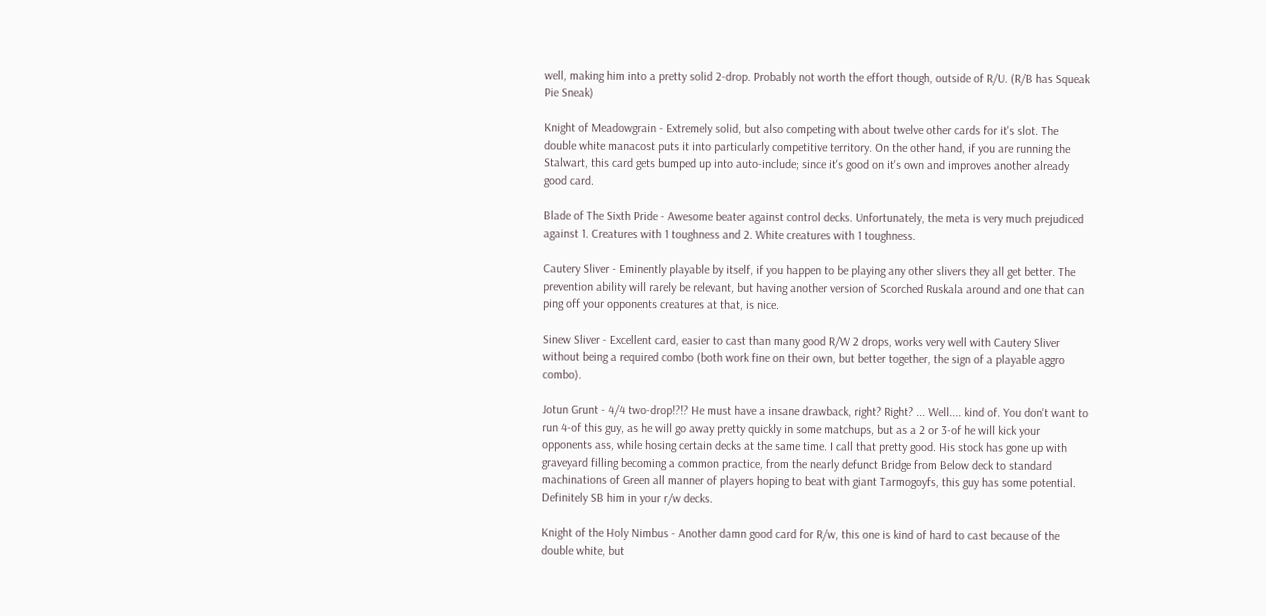well, making him into a pretty solid 2-drop. Probably not worth the effort though, outside of R/U. (R/B has Squeak Pie Sneak)

Knight of Meadowgrain - Extremely solid, but also competing with about twelve other cards for it's slot. The double white manacost puts it into particularly competitive territory. On the other hand, if you are running the Stalwart, this card gets bumped up into auto-include; since it's good on it's own and improves another already good card.

Blade of The Sixth Pride - Awesome beater against control decks. Unfortunately, the meta is very much prejudiced against 1. Creatures with 1 toughness and 2. White creatures with 1 toughness.

Cautery Sliver - Eminently playable by itself, if you happen to be playing any other slivers they all get better. The prevention ability will rarely be relevant, but having another version of Scorched Ruskala around and one that can ping off your opponents creatures at that, is nice.

Sinew Sliver - Excellent card, easier to cast than many good R/W 2 drops, works very well with Cautery Sliver without being a required combo (both work fine on their own, but better together, the sign of a playable aggro combo).

Jotun Grunt - 4/4 two-drop!?!? He must have a insane drawback, right? Right? ... Well.... kind of. You don't want to run 4-of this guy, as he will go away pretty quickly in some matchups, but as a 2 or 3-of he will kick your opponents ass, while hosing certain decks at the same time. I call that pretty good. His stock has gone up with graveyard filling becoming a common practice, from the nearly defunct Bridge from Below deck to standard machinations of Green all manner of players hoping to beat with giant Tarmogoyfs, this guy has some potential. Definitely SB him in your r/w decks.

Knight of the Holy Nimbus - Another damn good card for R/w, this one is kind of hard to cast because of the double white, but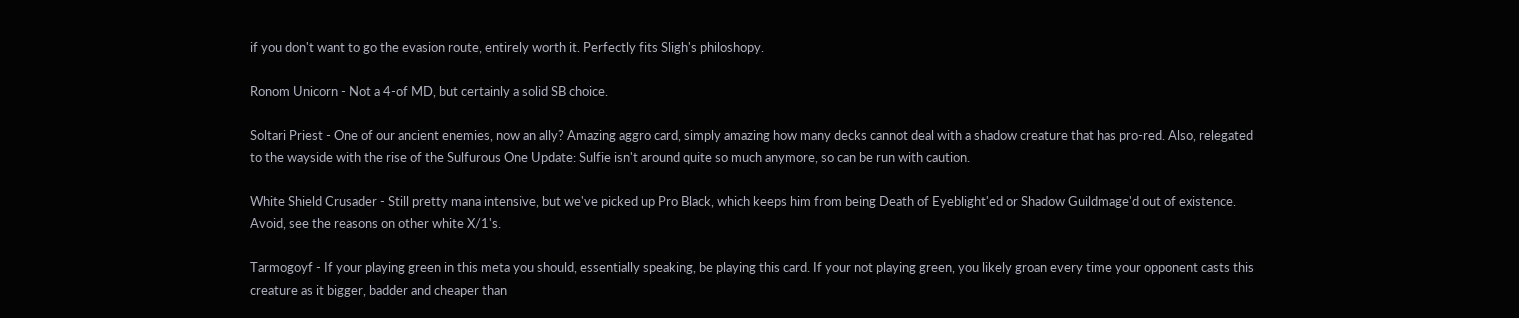if you don't want to go the evasion route, entirely worth it. Perfectly fits Sligh's philoshopy.

Ronom Unicorn - Not a 4-of MD, but certainly a solid SB choice.

Soltari Priest - One of our ancient enemies, now an ally? Amazing aggro card, simply amazing how many decks cannot deal with a shadow creature that has pro-red. Also, relegated to the wayside with the rise of the Sulfurous One Update: Sulfie isn't around quite so much anymore, so can be run with caution.

White Shield Crusader - Still pretty mana intensive, but we've picked up Pro Black, which keeps him from being Death of Eyeblight'ed or Shadow Guildmage'd out of existence. Avoid, see the reasons on other white X/1's.

Tarmogoyf - If your playing green in this meta you should, essentially speaking, be playing this card. If your not playing green, you likely groan every time your opponent casts this creature as it bigger, badder and cheaper than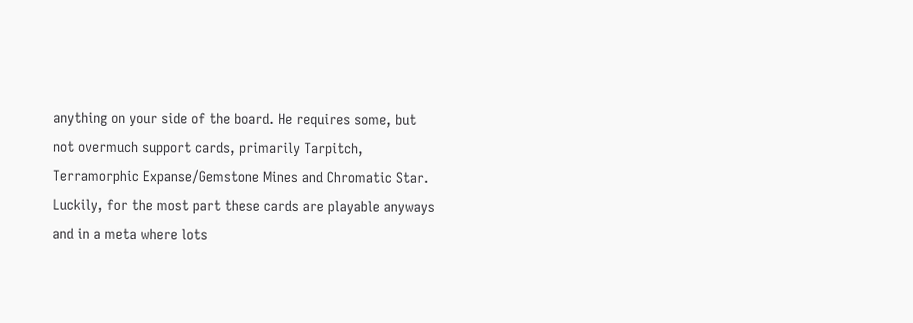anything on your side of the board. He requires some, but not overmuch support cards, primarily Tarpitch, Terramorphic Expanse/Gemstone Mines and Chromatic Star. Luckily, for the most part these cards are playable anyways and in a meta where lots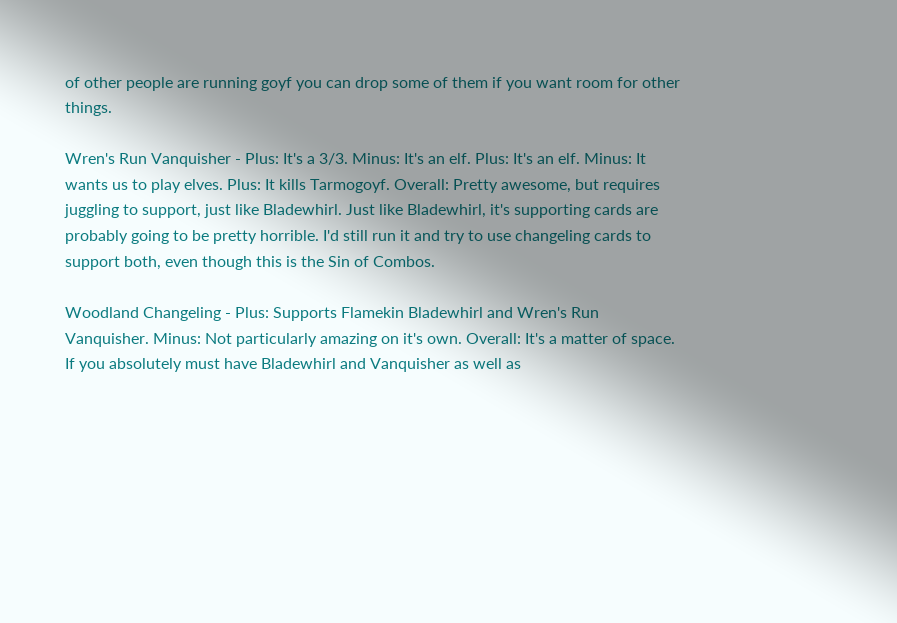of other people are running goyf you can drop some of them if you want room for other things.

Wren's Run Vanquisher - Plus: It's a 3/3. Minus: It's an elf. Plus: It's an elf. Minus: It wants us to play elves. Plus: It kills Tarmogoyf. Overall: Pretty awesome, but requires juggling to support, just like Bladewhirl. Just like Bladewhirl, it's supporting cards are probably going to be pretty horrible. I'd still run it and try to use changeling cards to support both, even though this is the Sin of Combos.

Woodland Changeling - Plus: Supports Flamekin Bladewhirl and Wren's Run Vanquisher. Minus: Not particularly amazing on it's own. Overall: It's a matter of space. If you absolutely must have Bladewhirl and Vanquisher as well as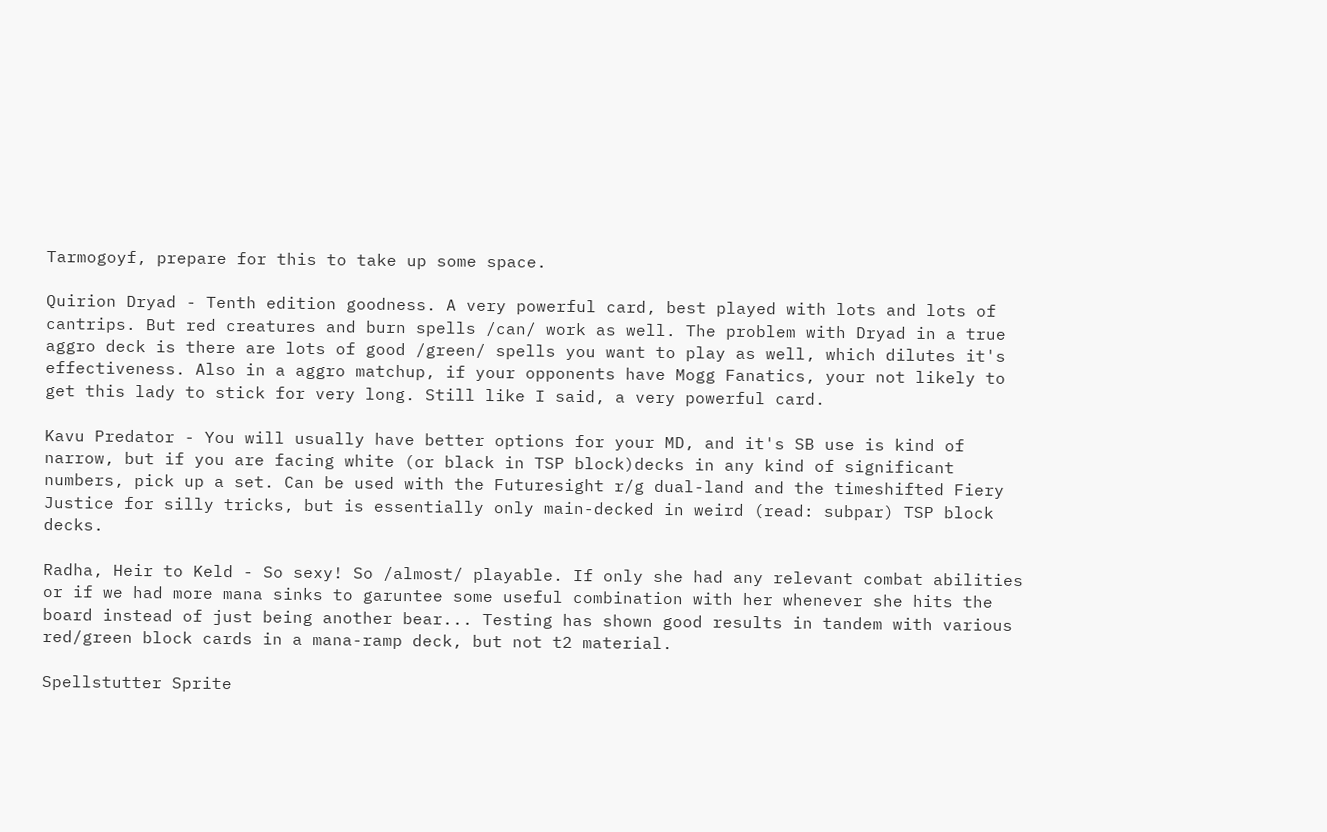Tarmogoyf, prepare for this to take up some space.

Quirion Dryad - Tenth edition goodness. A very powerful card, best played with lots and lots of cantrips. But red creatures and burn spells /can/ work as well. The problem with Dryad in a true aggro deck is there are lots of good /green/ spells you want to play as well, which dilutes it's effectiveness. Also in a aggro matchup, if your opponents have Mogg Fanatics, your not likely to get this lady to stick for very long. Still like I said, a very powerful card.

Kavu Predator - You will usually have better options for your MD, and it's SB use is kind of narrow, but if you are facing white (or black in TSP block)decks in any kind of significant numbers, pick up a set. Can be used with the Futuresight r/g dual-land and the timeshifted Fiery Justice for silly tricks, but is essentially only main-decked in weird (read: subpar) TSP block decks.

Radha, Heir to Keld - So sexy! So /almost/ playable. If only she had any relevant combat abilities or if we had more mana sinks to garuntee some useful combination with her whenever she hits the board instead of just being another bear... Testing has shown good results in tandem with various red/green block cards in a mana-ramp deck, but not t2 material.

Spellstutter Sprite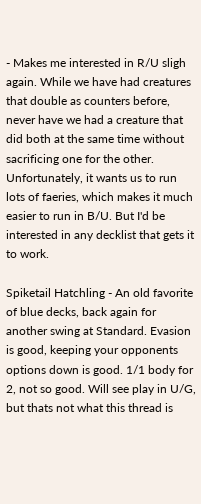- Makes me interested in R/U sligh again. While we have had creatures that double as counters before, never have we had a creature that did both at the same time without sacrificing one for the other. Unfortunately, it wants us to run lots of faeries, which makes it much easier to run in B/U. But I'd be interested in any decklist that gets it to work.

Spiketail Hatchling - An old favorite of blue decks, back again for another swing at Standard. Evasion is good, keeping your opponents options down is good. 1/1 body for 2, not so good. Will see play in U/G, but thats not what this thread is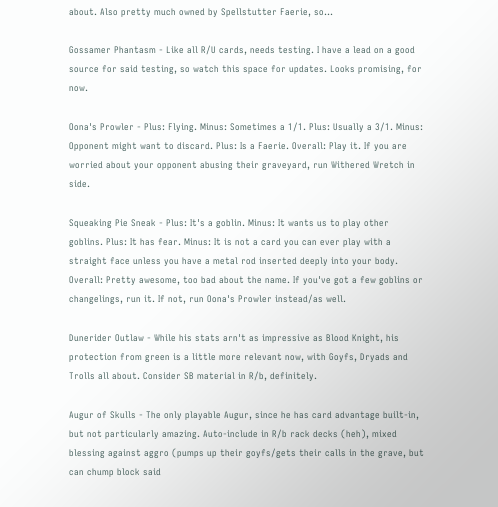about. Also pretty much owned by Spellstutter Faerie, so...

Gossamer Phantasm - Like all R/U cards, needs testing. I have a lead on a good source for said testing, so watch this space for updates. Looks promising, for now.

Oona's Prowler - Plus: Flying. Minus: Sometimes a 1/1. Plus: Usually a 3/1. Minus: Opponent might want to discard. Plus: Is a Faerie. Overall: Play it. If you are worried about your opponent abusing their graveyard, run Withered Wretch in side.

Squeaking Pie Sneak - Plus: It's a goblin. Minus: It wants us to play other goblins. Plus: It has fear. Minus: It is not a card you can ever play with a straight face unless you have a metal rod inserted deeply into your body. Overall: Pretty awesome, too bad about the name. If you've got a few goblins or changelings, run it. If not, run Oona's Prowler instead/as well.

Dunerider Outlaw - While his stats arn't as impressive as Blood Knight, his protection from green is a little more relevant now, with Goyfs, Dryads and Trolls all about. Consider SB material in R/b, definitely.

Augur of Skulls - The only playable Augur, since he has card advantage built-in, but not particularly amazing. Auto-include in R/b rack decks (heh), mixed blessing against aggro (pumps up their goyfs/gets their calls in the grave, but can chump block said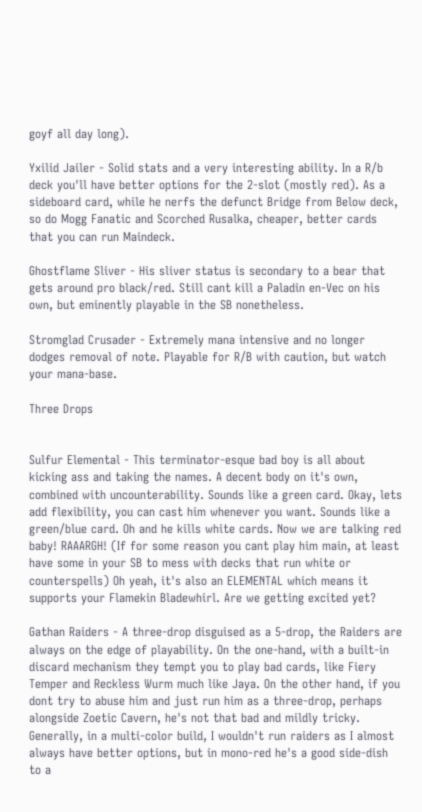goyf all day long).

Yxilid Jailer - Solid stats and a very interesting ability. In a R/b deck you'll have better options for the 2-slot (mostly red). As a sideboard card, while he nerfs the defunct Bridge from Below deck, so do Mogg Fanatic and Scorched Rusalka, cheaper, better cards that you can run Maindeck.

Ghostflame Sliver - His sliver status is secondary to a bear that gets around pro black/red. Still cant kill a Paladin en-Vec on his own, but eminently playable in the SB nonetheless.

Stromglad Crusader - Extremely mana intensive and no longer dodges removal of note. Playable for R/B with caution, but watch your mana-base.

Three Drops


Sulfur Elemental - This terminator-esque bad boy is all about kicking ass and taking the names. A decent body on it's own, combined with uncounterability. Sounds like a green card. Okay, lets add flexibility, you can cast him whenever you want. Sounds like a green/blue card. Oh and he kills white cards. Now we are talking red baby! RAAARGH! (If for some reason you cant play him main, at least have some in your SB to mess with decks that run white or counterspells) Oh yeah, it's also an ELEMENTAL which means it supports your Flamekin Bladewhirl. Are we getting excited yet?

Gathan Raiders - A three-drop disguised as a 5-drop, the Raiders are always on the edge of playability. On the one-hand, with a built-in discard mechanism they tempt you to play bad cards, like Fiery Temper and Reckless Wurm much like Jaya. On the other hand, if you dont try to abuse him and just run him as a three-drop, perhaps alongside Zoetic Cavern, he's not that bad and mildly tricky. Generally, in a multi-color build, I wouldn't run raiders as I almost always have better options, but in mono-red he's a good side-dish to a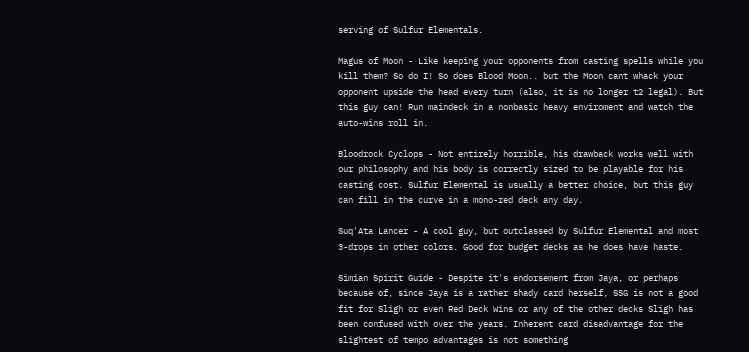serving of Sulfur Elementals.

Magus of Moon - Like keeping your opponents from casting spells while you kill them? So do I! So does Blood Moon.. but the Moon cant whack your opponent upside the head every turn (also, it is no longer t2 legal). But this guy can! Run maindeck in a nonbasic heavy enviroment and watch the auto-wins roll in.

Bloodrock Cyclops - Not entirely horrible, his drawback works well with our philosophy and his body is correctly sized to be playable for his casting cost. Sulfur Elemental is usually a better choice, but this guy can fill in the curve in a mono-red deck any day.

Suq'Ata Lancer - A cool guy, but outclassed by Sulfur Elemental and most 3-drops in other colors. Good for budget decks as he does have haste.

Simian Spirit Guide - Despite it's endorsement from Jaya, or perhaps because of, since Jaya is a rather shady card herself, SSG is not a good fit for Sligh or even Red Deck Wins or any of the other decks Sligh has been confused with over the years. Inherent card disadvantage for the slightest of tempo advantages is not something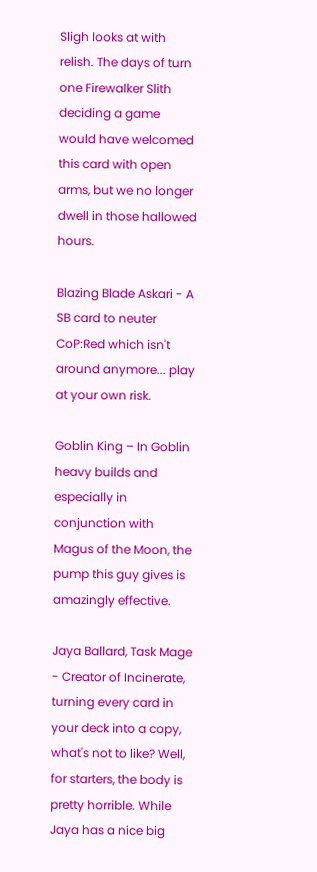Sligh looks at with relish. The days of turn one Firewalker Slith deciding a game would have welcomed this card with open arms, but we no longer dwell in those hallowed hours.

Blazing Blade Askari - A SB card to neuter CoP:Red which isn't around anymore... play at your own risk.

Goblin King – In Goblin heavy builds and especially in conjunction with Magus of the Moon, the pump this guy gives is amazingly effective.

Jaya Ballard, Task Mage - Creator of Incinerate, turning every card in your deck into a copy, what's not to like? Well, for starters, the body is pretty horrible. While Jaya has a nice big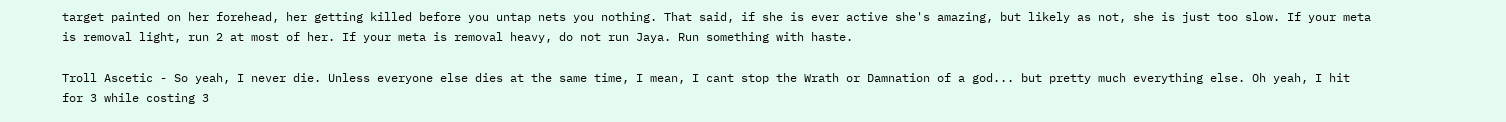target painted on her forehead, her getting killed before you untap nets you nothing. That said, if she is ever active she's amazing, but likely as not, she is just too slow. If your meta is removal light, run 2 at most of her. If your meta is removal heavy, do not run Jaya. Run something with haste.

Troll Ascetic - So yeah, I never die. Unless everyone else dies at the same time, I mean, I cant stop the Wrath or Damnation of a god... but pretty much everything else. Oh yeah, I hit for 3 while costing 3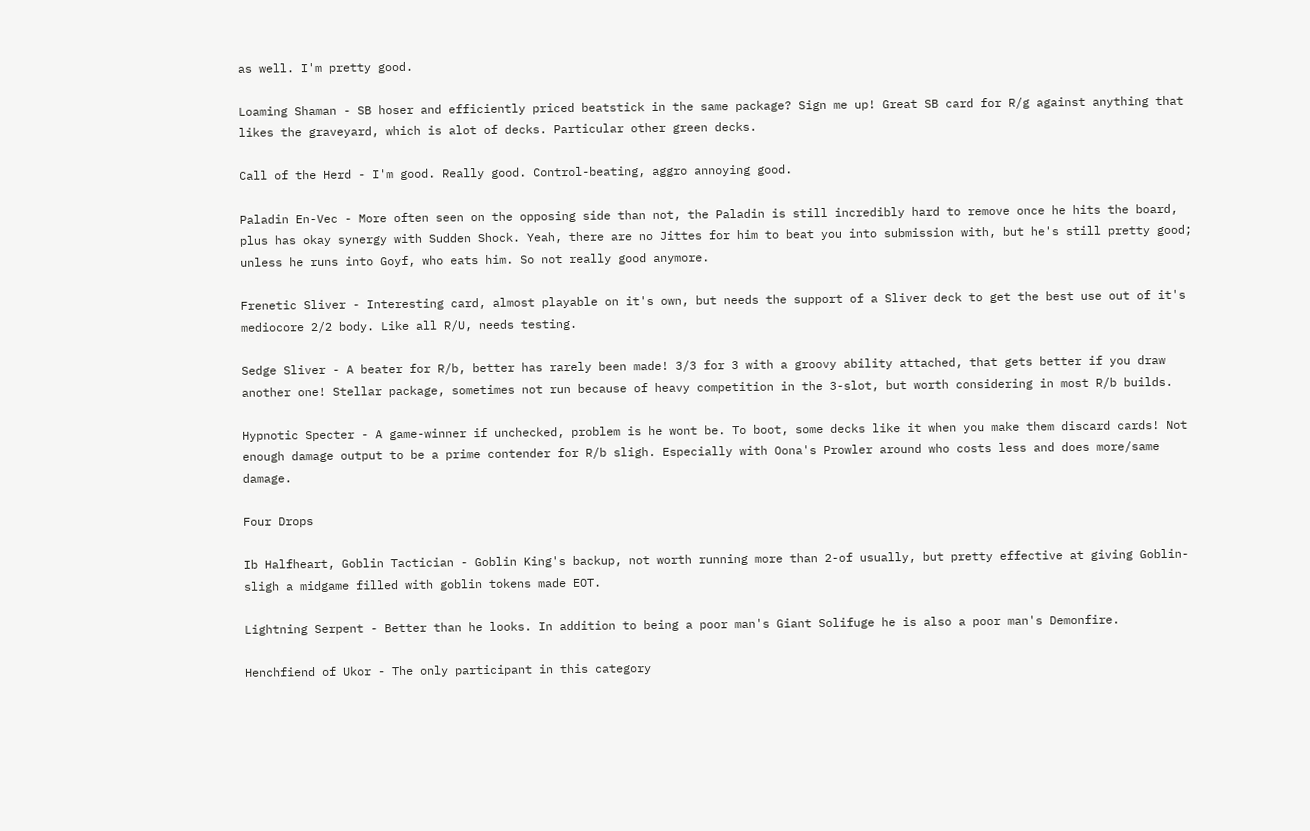as well. I'm pretty good.

Loaming Shaman - SB hoser and efficiently priced beatstick in the same package? Sign me up! Great SB card for R/g against anything that likes the graveyard, which is alot of decks. Particular other green decks.

Call of the Herd - I'm good. Really good. Control-beating, aggro annoying good.

Paladin En-Vec - More often seen on the opposing side than not, the Paladin is still incredibly hard to remove once he hits the board, plus has okay synergy with Sudden Shock. Yeah, there are no Jittes for him to beat you into submission with, but he's still pretty good; unless he runs into Goyf, who eats him. So not really good anymore.

Frenetic Sliver - Interesting card, almost playable on it's own, but needs the support of a Sliver deck to get the best use out of it's mediocore 2/2 body. Like all R/U, needs testing.

Sedge Sliver - A beater for R/b, better has rarely been made! 3/3 for 3 with a groovy ability attached, that gets better if you draw another one! Stellar package, sometimes not run because of heavy competition in the 3-slot, but worth considering in most R/b builds.

Hypnotic Specter - A game-winner if unchecked, problem is he wont be. To boot, some decks like it when you make them discard cards! Not enough damage output to be a prime contender for R/b sligh. Especially with Oona's Prowler around who costs less and does more/same damage.

Four Drops

Ib Halfheart, Goblin Tactician - Goblin King's backup, not worth running more than 2-of usually, but pretty effective at giving Goblin-sligh a midgame filled with goblin tokens made EOT.

Lightning Serpent - Better than he looks. In addition to being a poor man's Giant Solifuge he is also a poor man's Demonfire.

Henchfiend of Ukor - The only participant in this category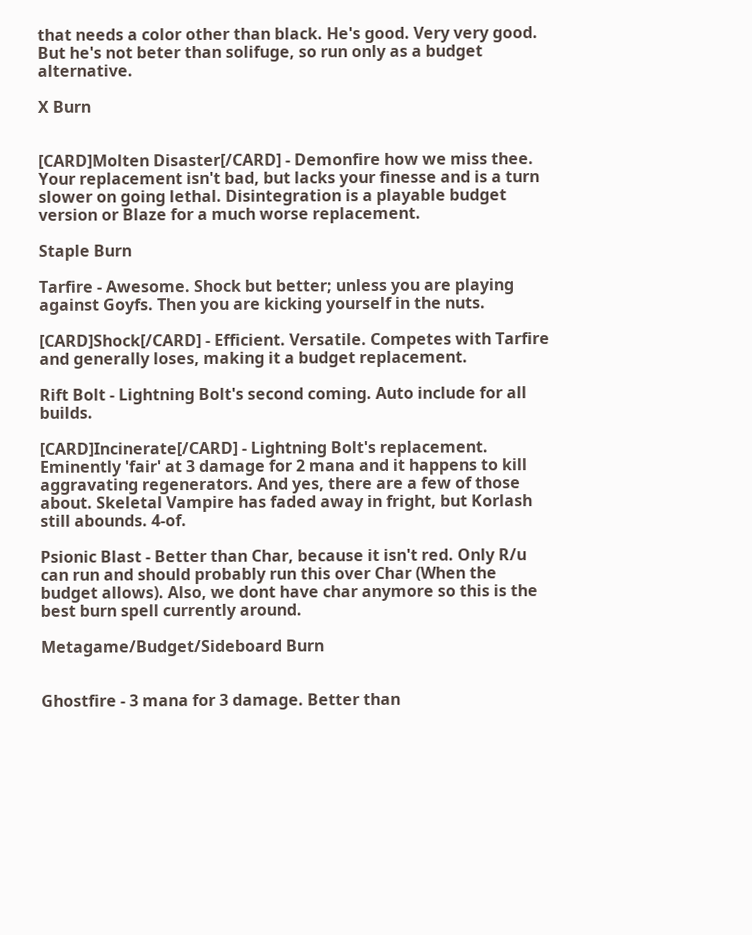that needs a color other than black. He's good. Very very good. But he's not beter than solifuge, so run only as a budget alternative.

X Burn


[CARD]Molten Disaster[/CARD] - Demonfire how we miss thee. Your replacement isn't bad, but lacks your finesse and is a turn slower on going lethal. Disintegration is a playable budget version or Blaze for a much worse replacement.

Staple Burn

Tarfire - Awesome. Shock but better; unless you are playing against Goyfs. Then you are kicking yourself in the nuts.

[CARD]Shock[/CARD] - Efficient. Versatile. Competes with Tarfire and generally loses, making it a budget replacement.

Rift Bolt - Lightning Bolt's second coming. Auto include for all builds.

[CARD]Incinerate[/CARD] - Lightning Bolt's replacement. Eminently 'fair' at 3 damage for 2 mana and it happens to kill aggravating regenerators. And yes, there are a few of those about. Skeletal Vampire has faded away in fright, but Korlash still abounds. 4-of.

Psionic Blast - Better than Char, because it isn't red. Only R/u can run and should probably run this over Char (When the budget allows). Also, we dont have char anymore so this is the best burn spell currently around.

Metagame/Budget/Sideboard Burn


Ghostfire - 3 mana for 3 damage. Better than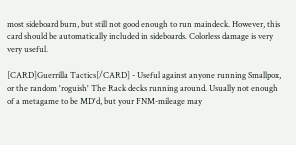most sideboard burn, but still not good enough to run maindeck. However, this card should be automatically included in sideboards. Colorless damage is very very useful.

[CARD]Guerrilla Tactics[/CARD] - Useful against anyone running Smallpox, or the random 'roguish' The Rack decks running around. Usually not enough of a metagame to be MD'd, but your FNM-mileage may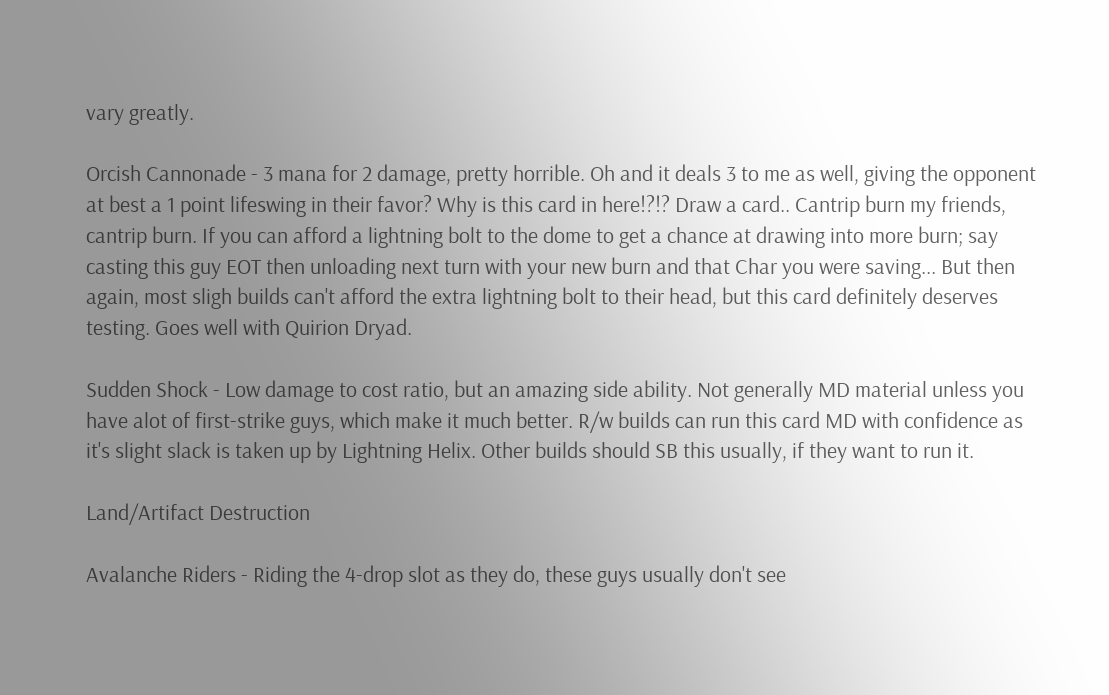vary greatly.

Orcish Cannonade - 3 mana for 2 damage, pretty horrible. Oh and it deals 3 to me as well, giving the opponent at best a 1 point lifeswing in their favor? Why is this card in here!?!? Draw a card.. Cantrip burn my friends, cantrip burn. If you can afford a lightning bolt to the dome to get a chance at drawing into more burn; say casting this guy EOT then unloading next turn with your new burn and that Char you were saving... But then again, most sligh builds can't afford the extra lightning bolt to their head, but this card definitely deserves testing. Goes well with Quirion Dryad.

Sudden Shock - Low damage to cost ratio, but an amazing side ability. Not generally MD material unless you have alot of first-strike guys, which make it much better. R/w builds can run this card MD with confidence as it's slight slack is taken up by Lightning Helix. Other builds should SB this usually, if they want to run it.

Land/Artifact Destruction

Avalanche Riders - Riding the 4-drop slot as they do, these guys usually don't see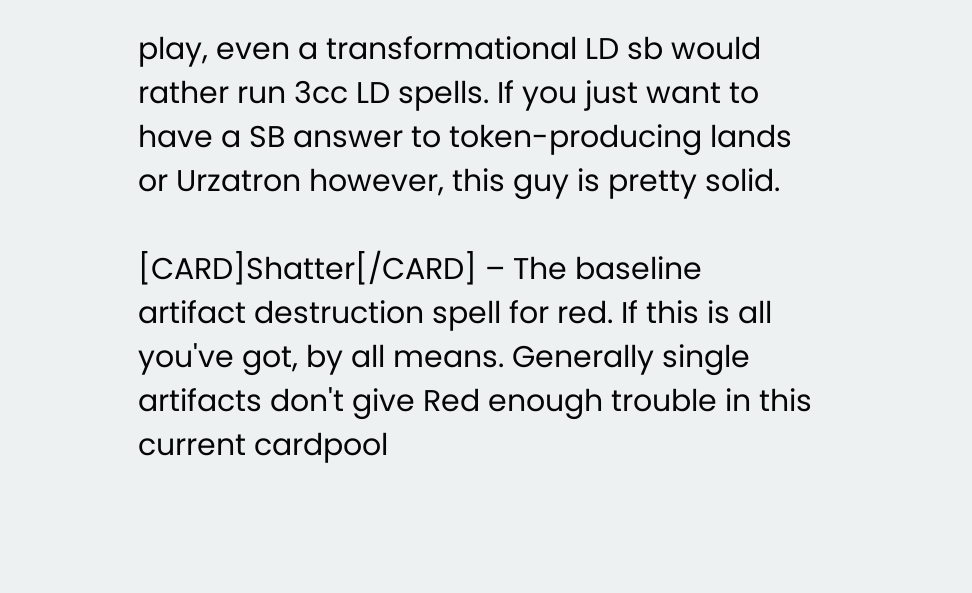play, even a transformational LD sb would rather run 3cc LD spells. If you just want to have a SB answer to token-producing lands or Urzatron however, this guy is pretty solid.

[CARD]Shatter[/CARD] – The baseline artifact destruction spell for red. If this is all you've got, by all means. Generally single artifacts don't give Red enough trouble in this current cardpool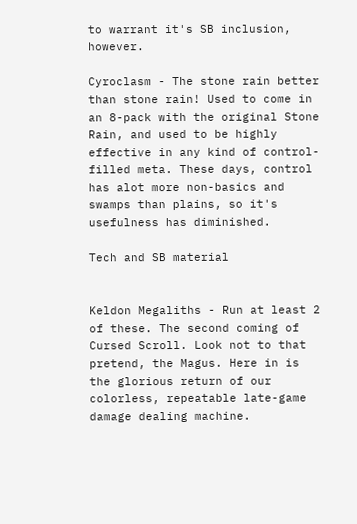to warrant it's SB inclusion, however.

Cyroclasm - The stone rain better than stone rain! Used to come in an 8-pack with the original Stone Rain, and used to be highly effective in any kind of control-filled meta. These days, control has alot more non-basics and swamps than plains, so it's usefulness has diminished.

Tech and SB material


Keldon Megaliths - Run at least 2 of these. The second coming of Cursed Scroll. Look not to that pretend, the Magus. Here in is the glorious return of our colorless, repeatable late-game damage dealing machine.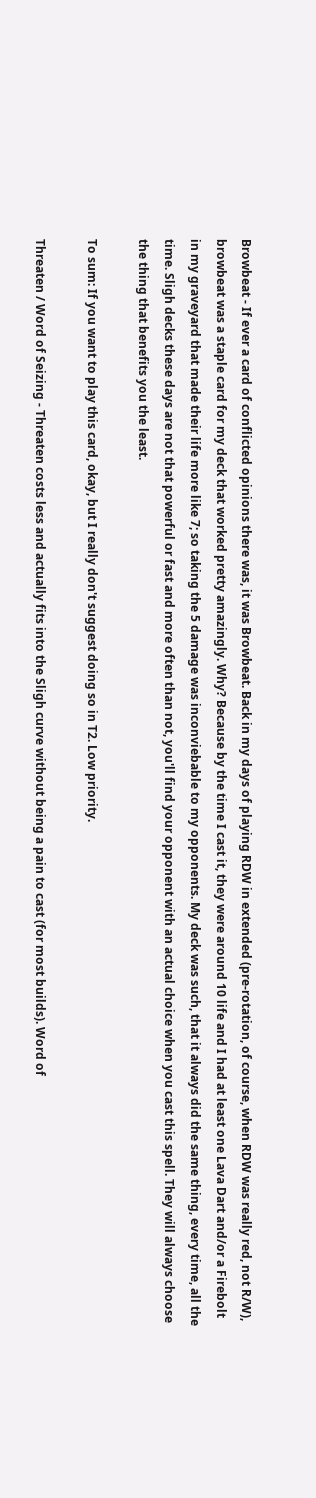Browbeat - If ever a card of conflicted opinions there was, it was Browbeat. Back in my days of playing RDW in extended (pre-rotation, of course, when RDW was really red, not R/W), browbeat was a staple card for my deck that worked pretty amazingly. Why? Because by the time I cast it, they were around 10 life and I had at least one Lava Dart and/or a Firebolt in my graveyard that made their life more like 7; so taking the 5 damage was inconviebable to my opponents. My deck was such, that it always did the same thing, every time, all the time. Sligh decks these days are not that powerful or fast and more often than not, you'll find your opponent with an actual choice when you cast this spell. They will always choose the thing that benefits you the least.

To sum: If you want to play this card, okay, but I really don't suggest doing so in T2. Low priority.

Threaten / Word of Seizing - Threaten costs less and actually fits into the Sligh curve without being a pain to cast (for most builds). Word of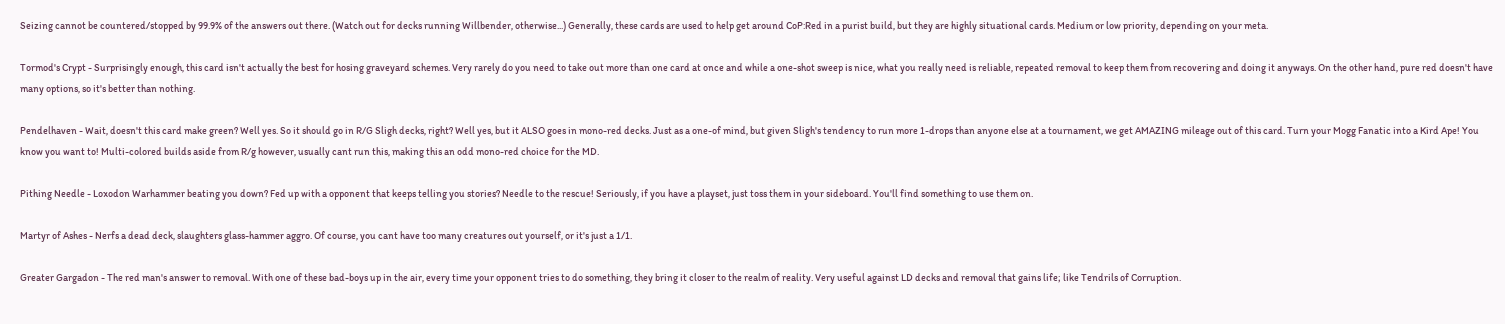Seizing cannot be countered/stopped by 99.9% of the answers out there. (Watch out for decks running Willbender, otherwise...) Generally, these cards are used to help get around CoP:Red in a purist build, but they are highly situational cards. Medium or low priority, depending on your meta.

Tormod's Crypt - Surprisingly enough, this card isn't actually the best for hosing graveyard schemes. Very rarely do you need to take out more than one card at once and while a one-shot sweep is nice, what you really need is reliable, repeated removal to keep them from recovering and doing it anyways. On the other hand, pure red doesn't have many options, so it's better than nothing.

Pendelhaven - Wait, doesn't this card make green? Well yes. So it should go in R/G Sligh decks, right? Well yes, but it ALSO goes in mono-red decks. Just as a one-of mind, but given Sligh's tendency to run more 1-drops than anyone else at a tournament, we get AMAZING mileage out of this card. Turn your Mogg Fanatic into a Kird Ape! You know you want to! Multi-colored builds aside from R/g however, usually cant run this, making this an odd mono-red choice for the MD.

Pithing Needle - Loxodon Warhammer beating you down? Fed up with a opponent that keeps telling you stories? Needle to the rescue! Seriously, if you have a playset, just toss them in your sideboard. You'll find something to use them on.

Martyr of Ashes - Nerfs a dead deck, slaughters glass-hammer aggro. Of course, you cant have too many creatures out yourself, or it's just a 1/1.

Greater Gargadon - The red man's answer to removal. With one of these bad-boys up in the air, every time your opponent tries to do something, they bring it closer to the realm of reality. Very useful against LD decks and removal that gains life; like Tendrils of Corruption.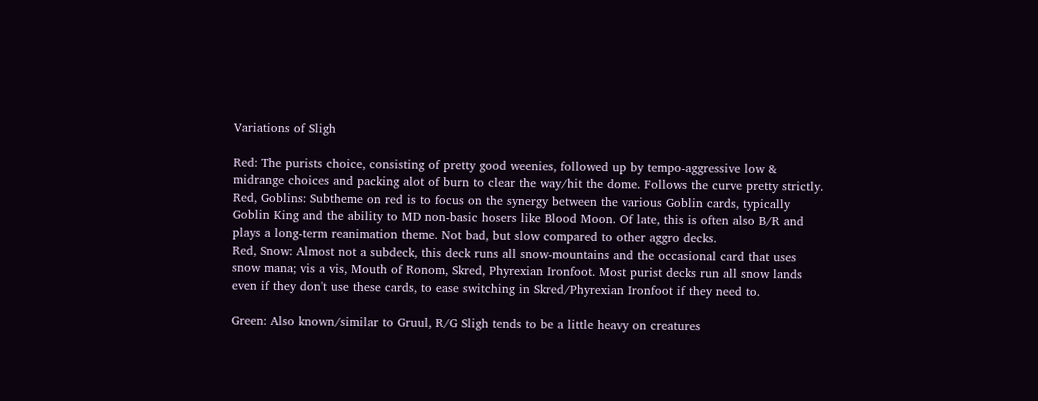Variations of Sligh

Red: The purists choice, consisting of pretty good weenies, followed up by tempo-aggressive low & midrange choices and packing alot of burn to clear the way/hit the dome. Follows the curve pretty strictly.
Red, Goblins: Subtheme on red is to focus on the synergy between the various Goblin cards, typically Goblin King and the ability to MD non-basic hosers like Blood Moon. Of late, this is often also B/R and plays a long-term reanimation theme. Not bad, but slow compared to other aggro decks.
Red, Snow: Almost not a subdeck, this deck runs all snow-mountains and the occasional card that uses snow mana; vis a vis, Mouth of Ronom, Skred, Phyrexian Ironfoot. Most purist decks run all snow lands even if they don't use these cards, to ease switching in Skred/Phyrexian Ironfoot if they need to.

Green: Also known/similar to Gruul, R/G Sligh tends to be a little heavy on creatures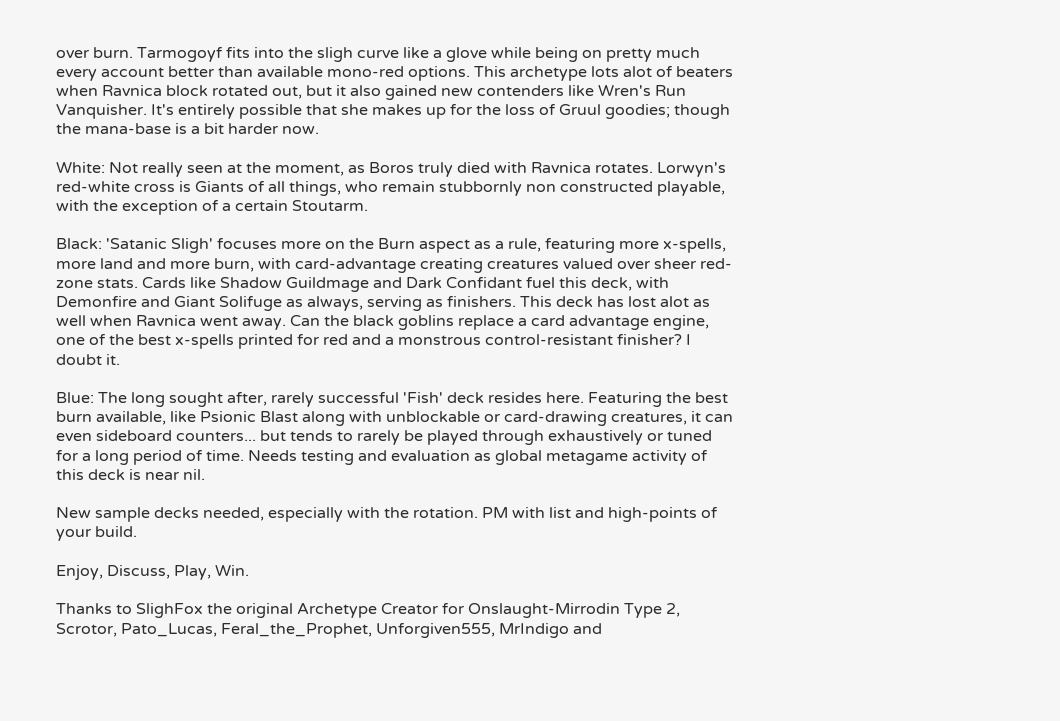over burn. Tarmogoyf fits into the sligh curve like a glove while being on pretty much every account better than available mono-red options. This archetype lots alot of beaters when Ravnica block rotated out, but it also gained new contenders like Wren's Run Vanquisher. It's entirely possible that she makes up for the loss of Gruul goodies; though the mana-base is a bit harder now.

White: Not really seen at the moment, as Boros truly died with Ravnica rotates. Lorwyn's red-white cross is Giants of all things, who remain stubbornly non constructed playable, with the exception of a certain Stoutarm.

Black: 'Satanic Sligh' focuses more on the Burn aspect as a rule, featuring more x-spells, more land and more burn, with card-advantage creating creatures valued over sheer red-zone stats. Cards like Shadow Guildmage and Dark Confidant fuel this deck, with Demonfire and Giant Solifuge as always, serving as finishers. This deck has lost alot as well when Ravnica went away. Can the black goblins replace a card advantage engine, one of the best x-spells printed for red and a monstrous control-resistant finisher? I doubt it.

Blue: The long sought after, rarely successful 'Fish' deck resides here. Featuring the best burn available, like Psionic Blast along with unblockable or card-drawing creatures, it can even sideboard counters... but tends to rarely be played through exhaustively or tuned for a long period of time. Needs testing and evaluation as global metagame activity of this deck is near nil.

New sample decks needed, especially with the rotation. PM with list and high-points of your build.

Enjoy, Discuss, Play, Win.

Thanks to SlighFox the original Archetype Creator for Onslaught-Mirrodin Type 2, Scrotor, Pato_Lucas, Feral_the_Prophet, Unforgiven555, MrIndigo and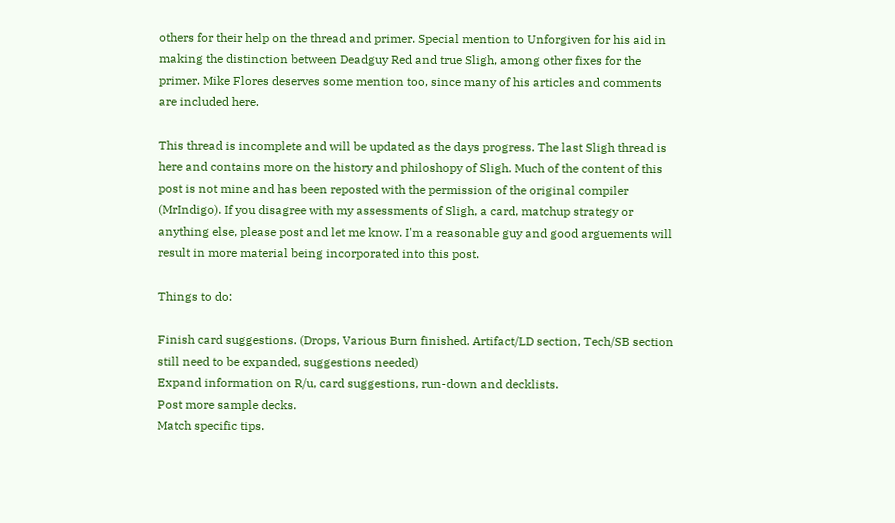others for their help on the thread and primer. Special mention to Unforgiven for his aid in making the distinction between Deadguy Red and true Sligh, among other fixes for the primer. Mike Flores deserves some mention too, since many of his articles and comments are included here.

This thread is incomplete and will be updated as the days progress. The last Sligh thread is here and contains more on the history and philoshopy of Sligh. Much of the content of this post is not mine and has been reposted with the permission of the original compiler (MrIndigo). If you disagree with my assessments of Sligh, a card, matchup strategy or anything else, please post and let me know. I'm a reasonable guy and good arguements will result in more material being incorporated into this post.

Things to do:

Finish card suggestions. (Drops, Various Burn finished. Artifact/LD section, Tech/SB section still need to be expanded, suggestions needed)
Expand information on R/u, card suggestions, run-down and decklists.
Post more sample decks.
Match specific tips.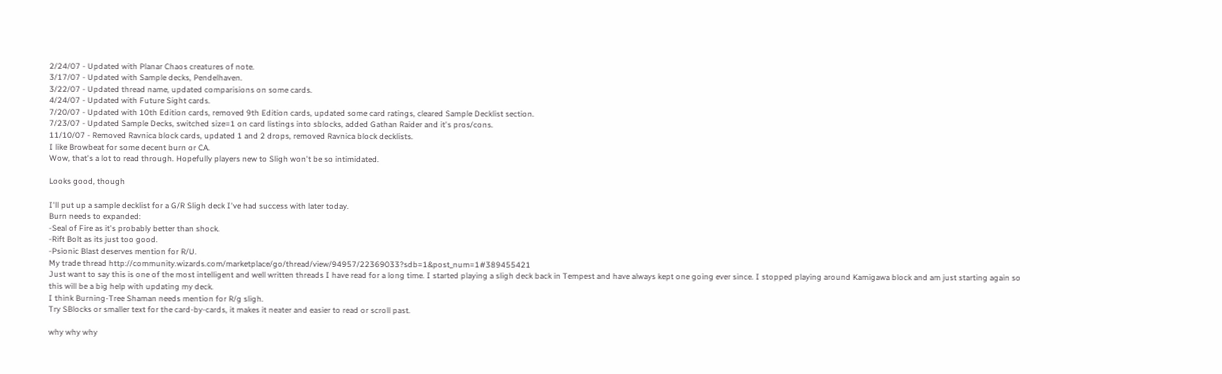2/24/07 - Updated with Planar Chaos creatures of note.
3/17/07 - Updated with Sample decks, Pendelhaven.
3/22/07 - Updated thread name, updated comparisions on some cards.
4/24/07 - Updated with Future Sight cards.
7/20/07 - Updated with 10th Edition cards, removed 9th Edition cards, updated some card ratings, cleared Sample Decklist section.
7/23/07 - Updated Sample Decks, switched size=1 on card listings into sblocks, added Gathan Raider and it's pros/cons.
11/10/07 - Removed Ravnica block cards, updated 1 and 2 drops, removed Ravnica block decklists.
I like Browbeat for some decent burn or CA.
Wow, that's a lot to read through. Hopefully players new to Sligh won't be so intimidated.

Looks good, though

I'll put up a sample decklist for a G/R Sligh deck I've had success with later today.
Burn needs to expanded:
-Seal of Fire as it's probably better than shock.
-Rift Bolt as its just too good.
-Psionic Blast deserves mention for R/U.
My trade thread http://community.wizards.com/marketplace/go/thread/view/94957/22369033?sdb=1&post_num=1#389455421
Just want to say this is one of the most intelligent and well written threads I have read for a long time. I started playing a sligh deck back in Tempest and have always kept one going ever since. I stopped playing around Kamigawa block and am just starting again so this will be a big help with updating my deck.
I think Burning-Tree Shaman needs mention for R/g sligh.
Try SBlocks or smaller text for the card-by-cards, it makes it neater and easier to read or scroll past.

why why why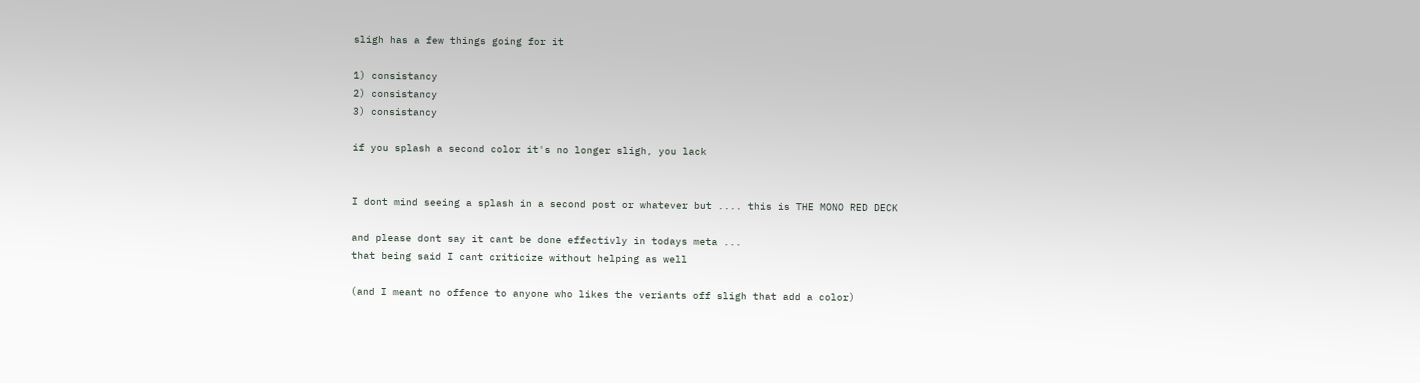sligh has a few things going for it

1) consistancy
2) consistancy
3) consistancy

if you splash a second color it's no longer sligh, you lack


I dont mind seeing a splash in a second post or whatever but .... this is THE MONO RED DECK

and please dont say it cant be done effectivly in todays meta ...
that being said I cant criticize without helping as well

(and I meant no offence to anyone who likes the veriants off sligh that add a color)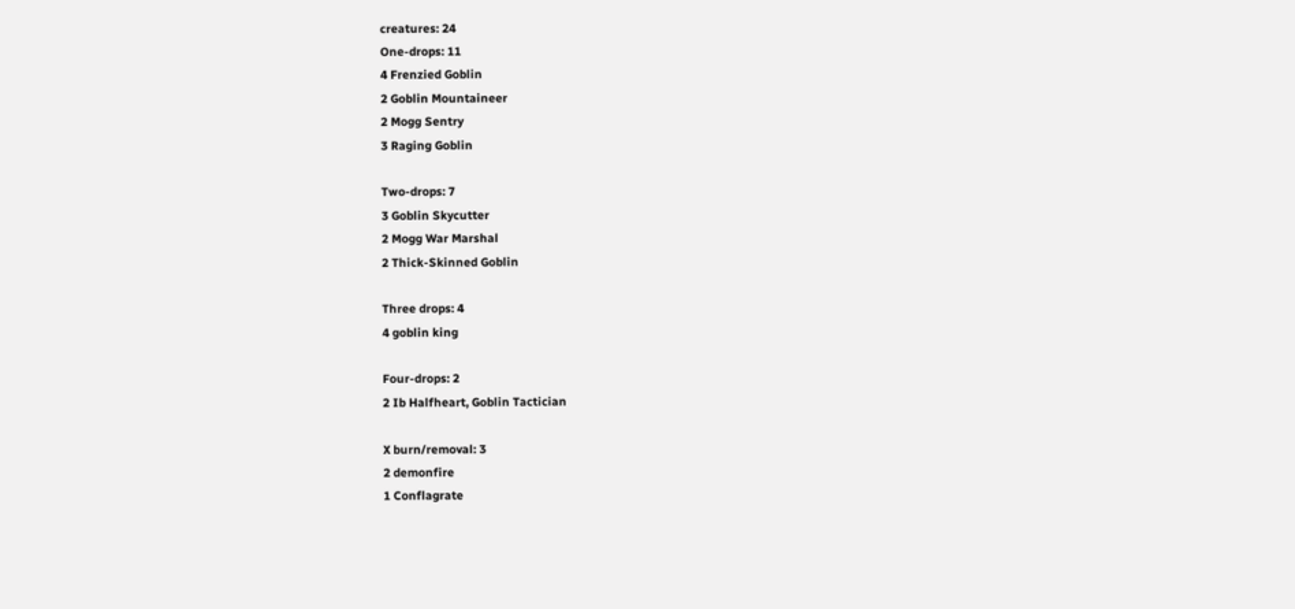creatures: 24
One-drops: 11
4 Frenzied Goblin
2 Goblin Mountaineer
2 Mogg Sentry
3 Raging Goblin

Two-drops: 7
3 Goblin Skycutter
2 Mogg War Marshal
2 Thick-Skinned Goblin

Three drops: 4
4 goblin king

Four-drops: 2
2 Ib Halfheart, Goblin Tactician

X burn/removal: 3
2 demonfire
1 Conflagrate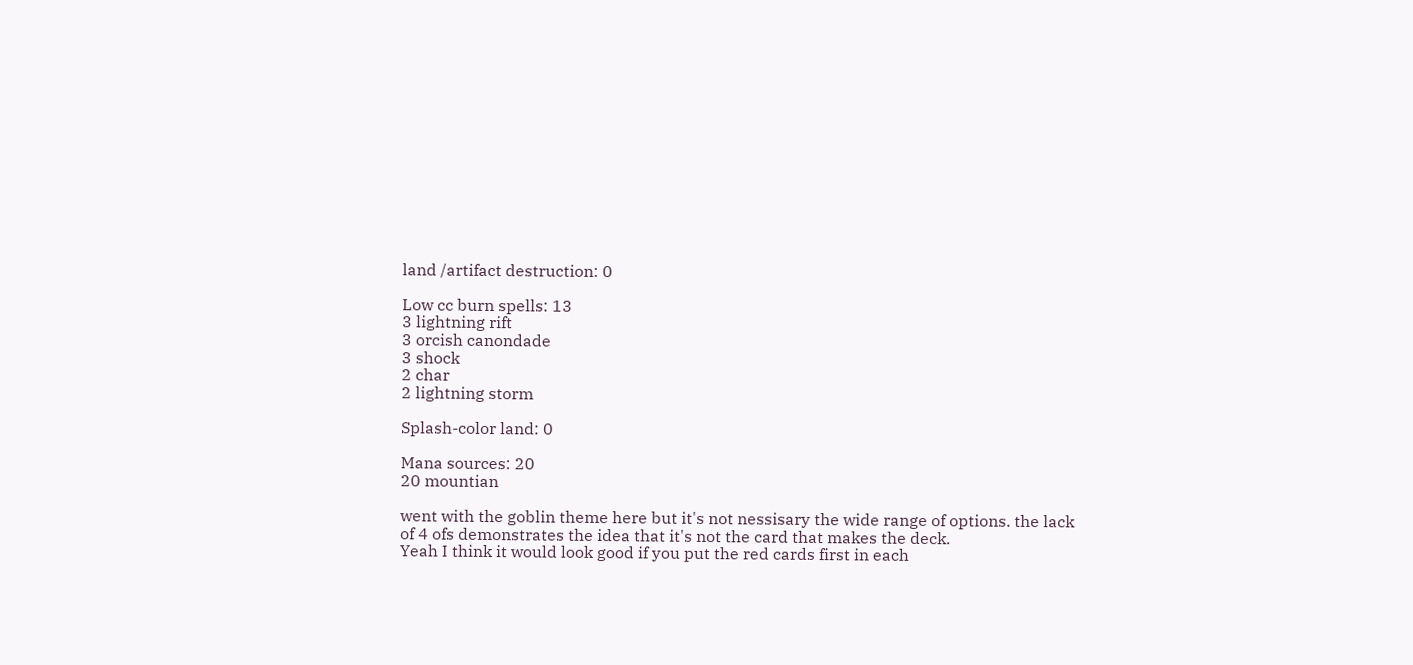land /artifact destruction: 0

Low cc burn spells: 13
3 lightning rift
3 orcish canondade
3 shock
2 char
2 lightning storm

Splash-color land: 0

Mana sources: 20
20 mountian

went with the goblin theme here but it's not nessisary the wide range of options. the lack of 4 ofs demonstrates the idea that it's not the card that makes the deck.
Yeah I think it would look good if you put the red cards first in each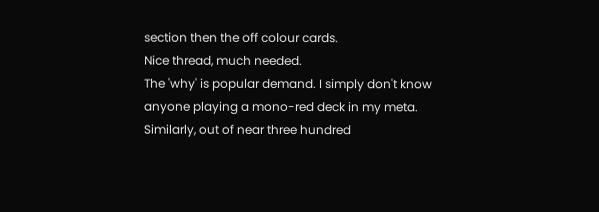section then the off colour cards.
Nice thread, much needed.
The 'why' is popular demand. I simply don't know anyone playing a mono-red deck in my meta. Similarly, out of near three hundred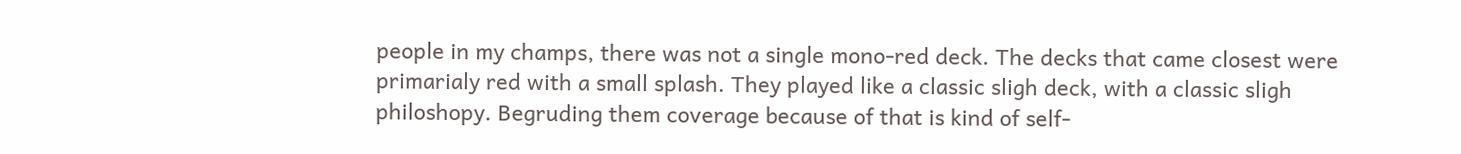people in my champs, there was not a single mono-red deck. The decks that came closest were primarialy red with a small splash. They played like a classic sligh deck, with a classic sligh philoshopy. Begruding them coverage because of that is kind of self-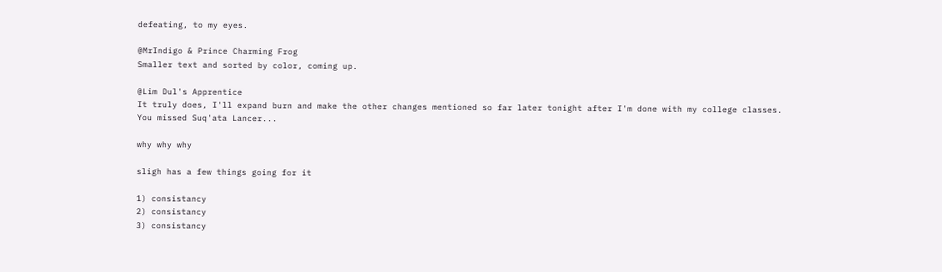defeating, to my eyes.

@MrIndigo & Prince Charming Frog
Smaller text and sorted by color, coming up.

@Lim Dul's Apprentice
It truly does, I'll expand burn and make the other changes mentioned so far later tonight after I'm done with my college classes.
You missed Suq'ata Lancer...

why why why

sligh has a few things going for it

1) consistancy
2) consistancy
3) consistancy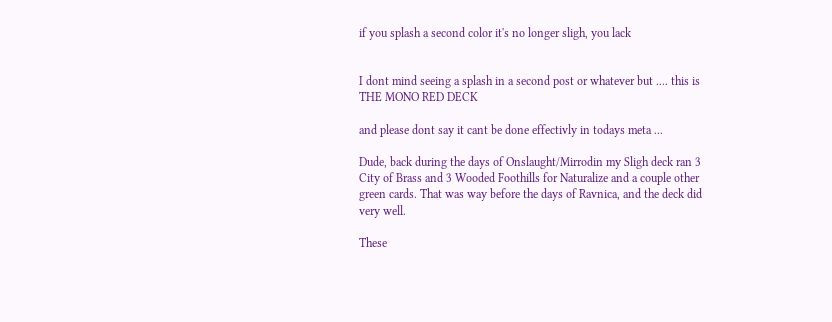if you splash a second color it's no longer sligh, you lack


I dont mind seeing a splash in a second post or whatever but .... this is THE MONO RED DECK

and please dont say it cant be done effectivly in todays meta ...

Dude, back during the days of Onslaught/Mirrodin my Sligh deck ran 3 City of Brass and 3 Wooded Foothills for Naturalize and a couple other green cards. That was way before the days of Ravnica, and the deck did very well.

These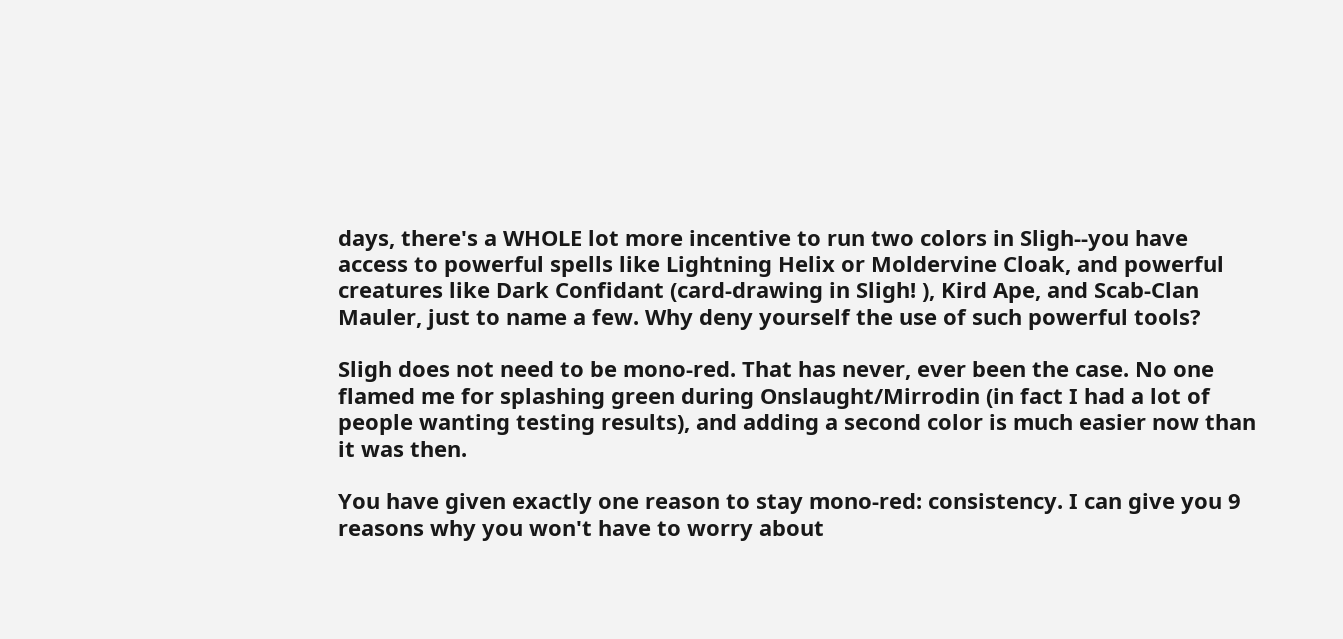days, there's a WHOLE lot more incentive to run two colors in Sligh--you have access to powerful spells like Lightning Helix or Moldervine Cloak, and powerful creatures like Dark Confidant (card-drawing in Sligh! ), Kird Ape, and Scab-Clan Mauler, just to name a few. Why deny yourself the use of such powerful tools?

Sligh does not need to be mono-red. That has never, ever been the case. No one flamed me for splashing green during Onslaught/Mirrodin (in fact I had a lot of people wanting testing results), and adding a second color is much easier now than it was then.

You have given exactly one reason to stay mono-red: consistency. I can give you 9 reasons why you won't have to worry about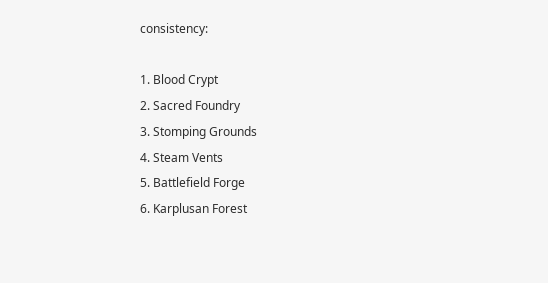consistency:

1. Blood Crypt
2. Sacred Foundry
3. Stomping Grounds
4. Steam Vents
5. Battlefield Forge
6. Karplusan Forest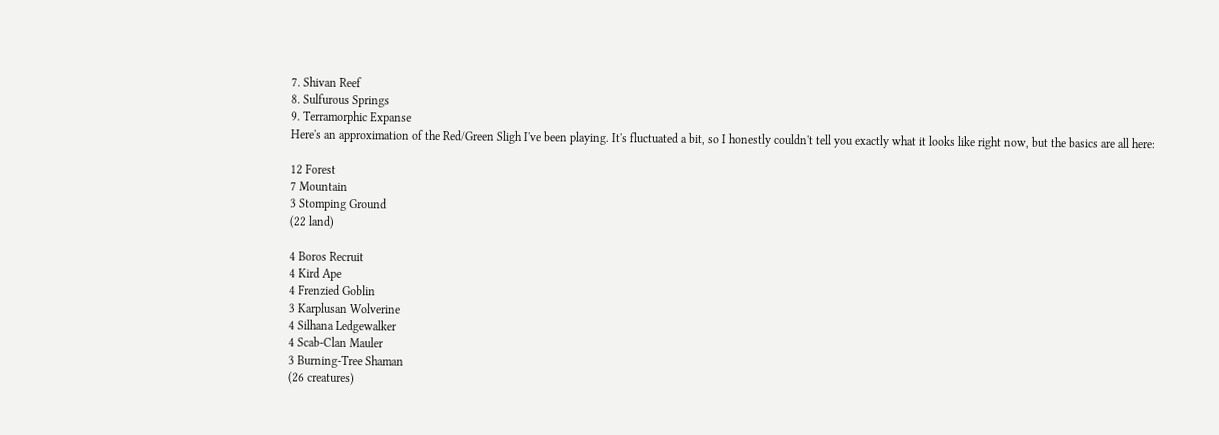7. Shivan Reef
8. Sulfurous Springs
9. Terramorphic Expanse
Here's an approximation of the Red/Green Sligh I've been playing. It's fluctuated a bit, so I honestly couldn't tell you exactly what it looks like right now, but the basics are all here:

12 Forest
7 Mountain
3 Stomping Ground
(22 land)

4 Boros Recruit
4 Kird Ape
4 Frenzied Goblin
3 Karplusan Wolverine
4 Silhana Ledgewalker
4 Scab-Clan Mauler
3 Burning-Tree Shaman
(26 creatures)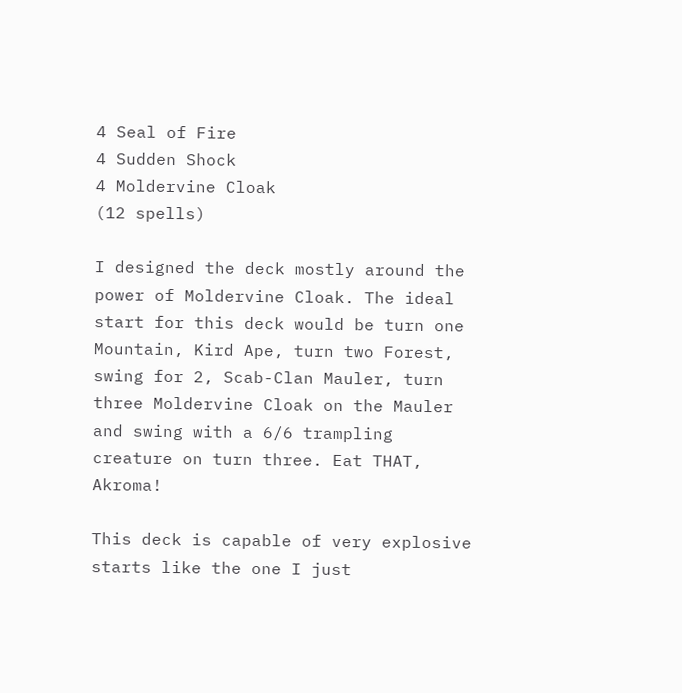4 Seal of Fire
4 Sudden Shock
4 Moldervine Cloak
(12 spells)

I designed the deck mostly around the power of Moldervine Cloak. The ideal start for this deck would be turn one Mountain, Kird Ape, turn two Forest, swing for 2, Scab-Clan Mauler, turn three Moldervine Cloak on the Mauler and swing with a 6/6 trampling creature on turn three. Eat THAT, Akroma!

This deck is capable of very explosive starts like the one I just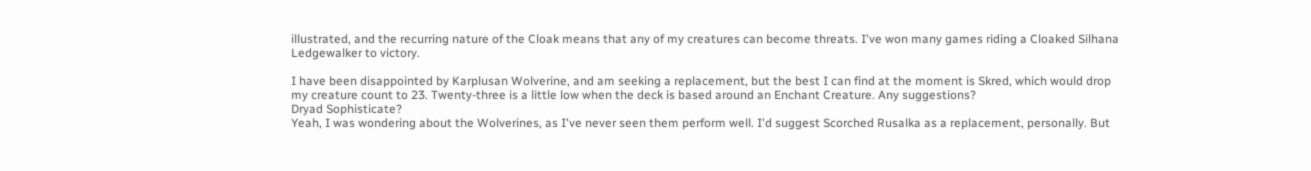illustrated, and the recurring nature of the Cloak means that any of my creatures can become threats. I've won many games riding a Cloaked Silhana Ledgewalker to victory.

I have been disappointed by Karplusan Wolverine, and am seeking a replacement, but the best I can find at the moment is Skred, which would drop my creature count to 23. Twenty-three is a little low when the deck is based around an Enchant Creature. Any suggestions?
Dryad Sophisticate?
Yeah, I was wondering about the Wolverines, as I've never seen them perform well. I'd suggest Scorched Rusalka as a replacement, personally. But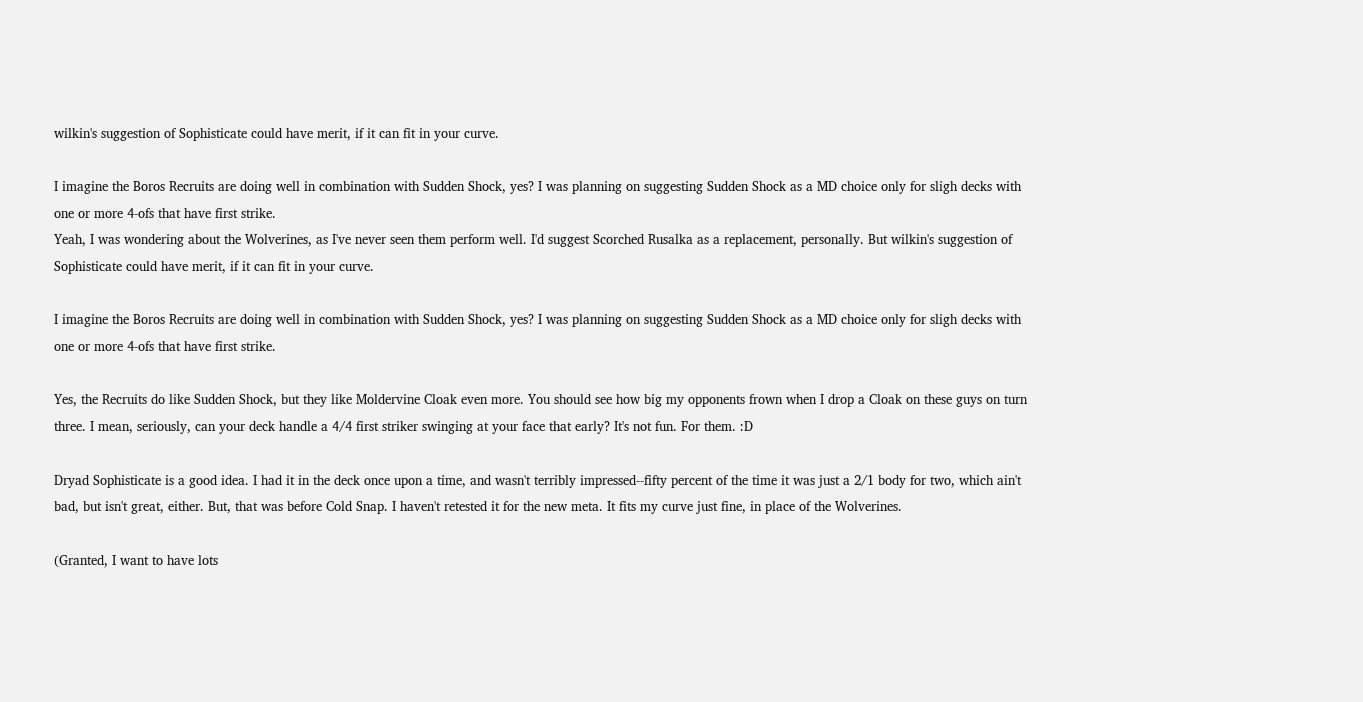wilkin's suggestion of Sophisticate could have merit, if it can fit in your curve.

I imagine the Boros Recruits are doing well in combination with Sudden Shock, yes? I was planning on suggesting Sudden Shock as a MD choice only for sligh decks with one or more 4-ofs that have first strike.
Yeah, I was wondering about the Wolverines, as I've never seen them perform well. I'd suggest Scorched Rusalka as a replacement, personally. But wilkin's suggestion of Sophisticate could have merit, if it can fit in your curve.

I imagine the Boros Recruits are doing well in combination with Sudden Shock, yes? I was planning on suggesting Sudden Shock as a MD choice only for sligh decks with one or more 4-ofs that have first strike.

Yes, the Recruits do like Sudden Shock, but they like Moldervine Cloak even more. You should see how big my opponents frown when I drop a Cloak on these guys on turn three. I mean, seriously, can your deck handle a 4/4 first striker swinging at your face that early? It's not fun. For them. :D

Dryad Sophisticate is a good idea. I had it in the deck once upon a time, and wasn't terribly impressed--fifty percent of the time it was just a 2/1 body for two, which ain't bad, but isn't great, either. But, that was before Cold Snap. I haven't retested it for the new meta. It fits my curve just fine, in place of the Wolverines.

(Granted, I want to have lots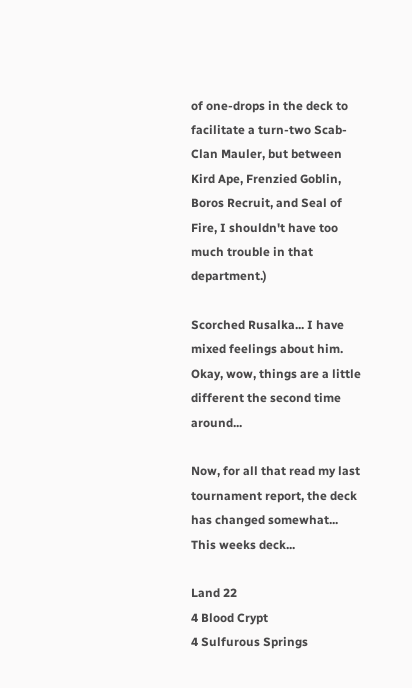of one-drops in the deck to facilitate a turn-two Scab-Clan Mauler, but between Kird Ape, Frenzied Goblin, Boros Recruit, and Seal of Fire, I shouldn't have too much trouble in that department.)

Scorched Rusalka... I have mixed feelings about him.
Okay, wow, things are a little different the second time around...

Now, for all that read my last tournament report, the deck has changed somewhat...
This weeks deck...

Land 22
4 Blood Crypt
4 Sulfurous Springs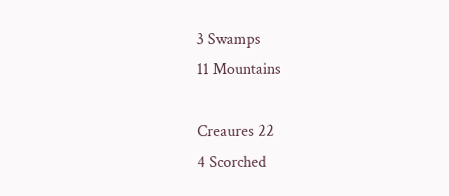3 Swamps
11 Mountains

Creaures 22
4 Scorched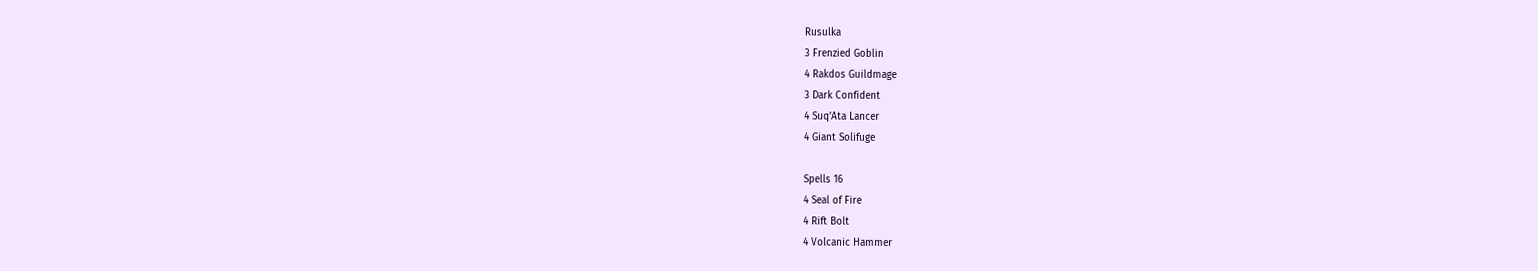Rusulka
3 Frenzied Goblin
4 Rakdos Guildmage
3 Dark Confident
4 Suq'Ata Lancer
4 Giant Solifuge

Spells 16
4 Seal of Fire
4 Rift Bolt
4 Volcanic Hammer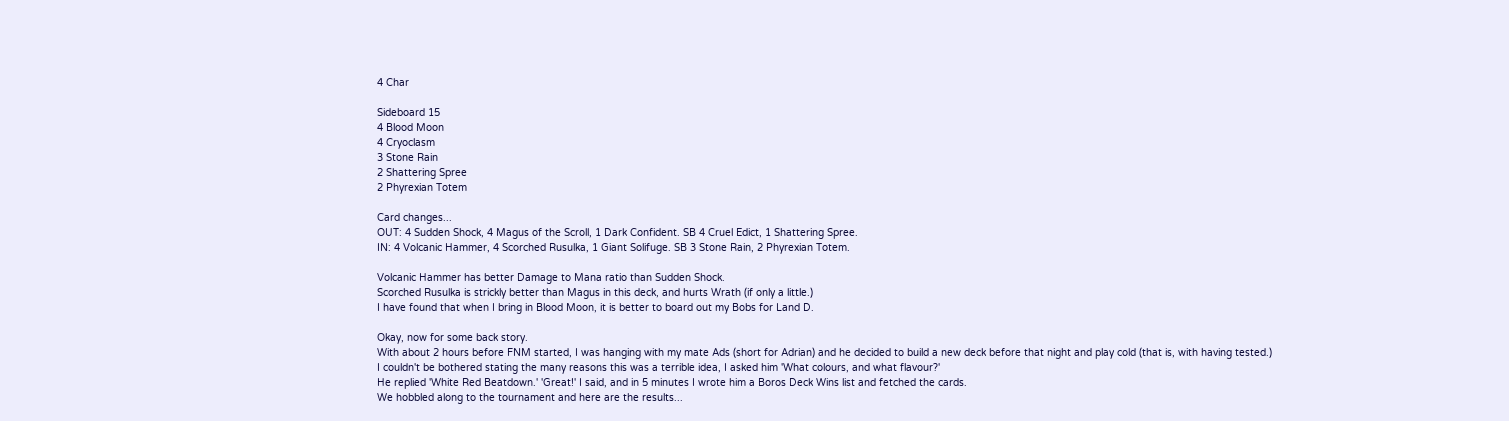4 Char

Sideboard 15
4 Blood Moon
4 Cryoclasm
3 Stone Rain
2 Shattering Spree
2 Phyrexian Totem

Card changes...
OUT: 4 Sudden Shock, 4 Magus of the Scroll, 1 Dark Confident. SB 4 Cruel Edict, 1 Shattering Spree.
IN: 4 Volcanic Hammer, 4 Scorched Rusulka, 1 Giant Solifuge. SB 3 Stone Rain, 2 Phyrexian Totem.

Volcanic Hammer has better Damage to Mana ratio than Sudden Shock.
Scorched Rusulka is strickly better than Magus in this deck, and hurts Wrath (if only a little.)
I have found that when I bring in Blood Moon, it is better to board out my Bobs for Land D.

Okay, now for some back story.
With about 2 hours before FNM started, I was hanging with my mate Ads (short for Adrian) and he decided to build a new deck before that night and play cold (that is, with having tested.)
I couldn't be bothered stating the many reasons this was a terrible idea, I asked him 'What colours, and what flavour?'
He replied 'White Red Beatdown.' 'Great!' I said, and in 5 minutes I wrote him a Boros Deck Wins list and fetched the cards.
We hobbled along to the tournament and here are the results...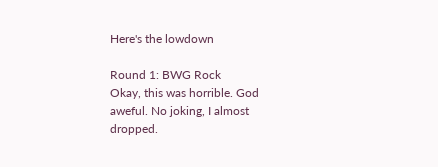Here's the lowdown

Round 1: BWG Rock
Okay, this was horrible. God aweful. No joking, I almost dropped.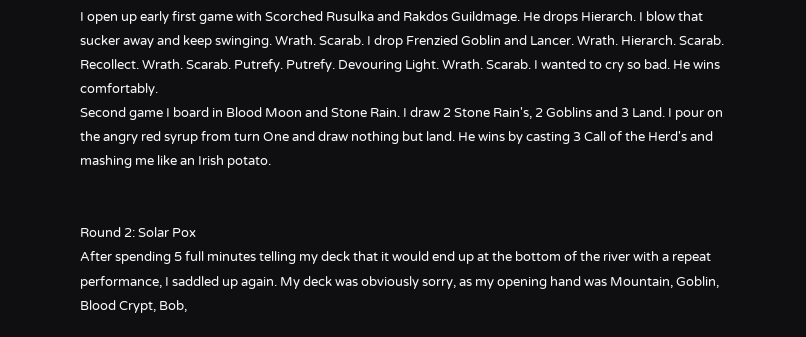I open up early first game with Scorched Rusulka and Rakdos Guildmage. He drops Hierarch. I blow that sucker away and keep swinging. Wrath. Scarab. I drop Frenzied Goblin and Lancer. Wrath. Hierarch. Scarab. Recollect. Wrath. Scarab. Putrefy. Putrefy. Devouring Light. Wrath. Scarab. I wanted to cry so bad. He wins comfortably.
Second game I board in Blood Moon and Stone Rain. I draw 2 Stone Rain's, 2 Goblins and 3 Land. I pour on the angry red syrup from turn One and draw nothing but land. He wins by casting 3 Call of the Herd's and mashing me like an Irish potato.


Round 2: Solar Pox
After spending 5 full minutes telling my deck that it would end up at the bottom of the river with a repeat performance, I saddled up again. My deck was obviously sorry, as my opening hand was Mountain, Goblin, Blood Crypt, Bob,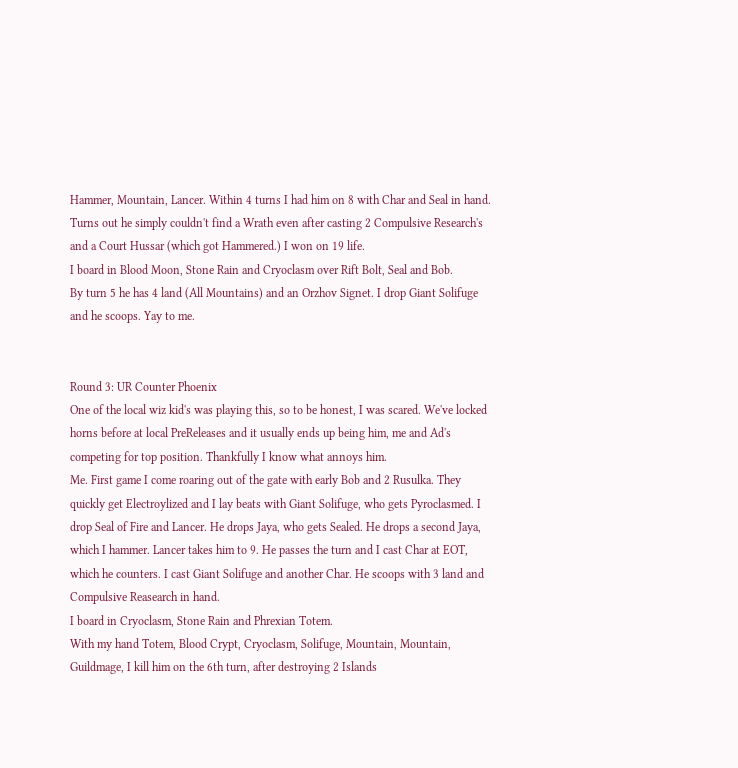Hammer, Mountain, Lancer. Within 4 turns I had him on 8 with Char and Seal in hand. Turns out he simply couldn't find a Wrath even after casting 2 Compulsive Research's and a Court Hussar (which got Hammered.) I won on 19 life.
I board in Blood Moon, Stone Rain and Cryoclasm over Rift Bolt, Seal and Bob.
By turn 5 he has 4 land (All Mountains) and an Orzhov Signet. I drop Giant Solifuge and he scoops. Yay to me.


Round 3: UR Counter Phoenix
One of the local wiz kid's was playing this, so to be honest, I was scared. We've locked horns before at local PreReleases and it usually ends up being him, me and Ad's competing for top position. Thankfully I know what annoys him.
Me. First game I come roaring out of the gate with early Bob and 2 Rusulka. They quickly get Electroylized and I lay beats with Giant Solifuge, who gets Pyroclasmed. I drop Seal of Fire and Lancer. He drops Jaya, who gets Sealed. He drops a second Jaya, which I hammer. Lancer takes him to 9. He passes the turn and I cast Char at EOT, which he counters. I cast Giant Solifuge and another Char. He scoops with 3 land and Compulsive Reasearch in hand.
I board in Cryoclasm, Stone Rain and Phrexian Totem.
With my hand Totem, Blood Crypt, Cryoclasm, Solifuge, Mountain, Mountain, Guildmage, I kill him on the 6th turn, after destroying 2 Islands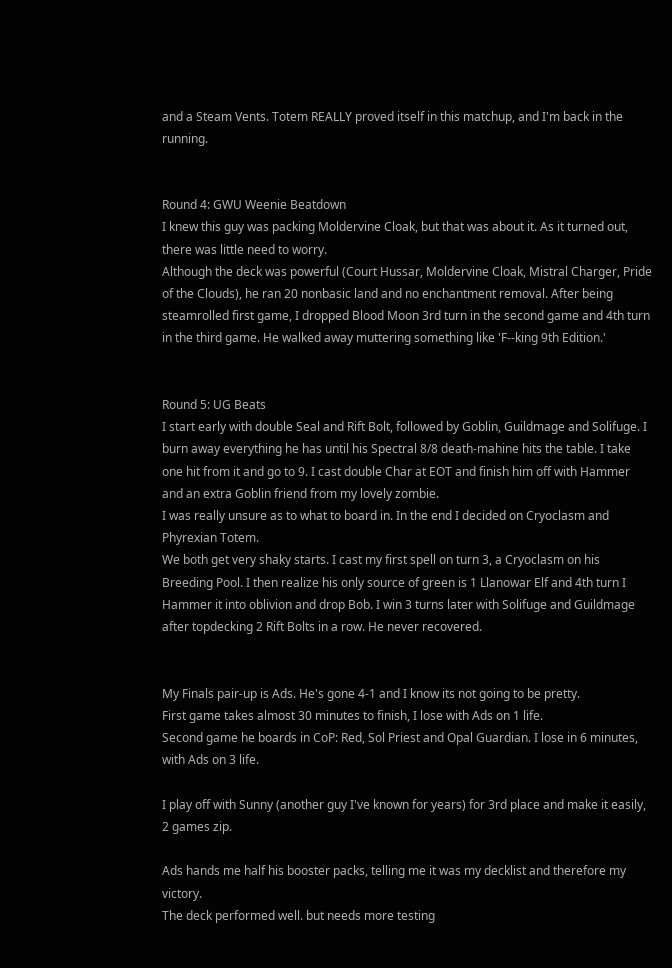and a Steam Vents. Totem REALLY proved itself in this matchup, and I'm back in the running.


Round 4: GWU Weenie Beatdown
I knew this guy was packing Moldervine Cloak, but that was about it. As it turned out, there was little need to worry.
Although the deck was powerful (Court Hussar, Moldervine Cloak, Mistral Charger, Pride of the Clouds), he ran 20 nonbasic land and no enchantment removal. After being steamrolled first game, I dropped Blood Moon 3rd turn in the second game and 4th turn in the third game. He walked away muttering something like 'F--king 9th Edition.'


Round 5: UG Beats
I start early with double Seal and Rift Bolt, followed by Goblin, Guildmage and Solifuge. I burn away everything he has until his Spectral 8/8 death-mahine hits the table. I take one hit from it and go to 9. I cast double Char at EOT and finish him off with Hammer and an extra Goblin friend from my lovely zombie.
I was really unsure as to what to board in. In the end I decided on Cryoclasm and Phyrexian Totem.
We both get very shaky starts. I cast my first spell on turn 3, a Cryoclasm on his Breeding Pool. I then realize his only source of green is 1 Llanowar Elf and 4th turn I Hammer it into oblivion and drop Bob. I win 3 turns later with Solifuge and Guildmage after topdecking 2 Rift Bolts in a row. He never recovered.


My Finals pair-up is Ads. He's gone 4-1 and I know its not going to be pretty.
First game takes almost 30 minutes to finish, I lose with Ads on 1 life.
Second game he boards in CoP: Red, Sol Priest and Opal Guardian. I lose in 6 minutes, with Ads on 3 life.

I play off with Sunny (another guy I've known for years) for 3rd place and make it easily, 2 games zip.

Ads hands me half his booster packs, telling me it was my decklist and therefore my victory.
The deck performed well. but needs more testing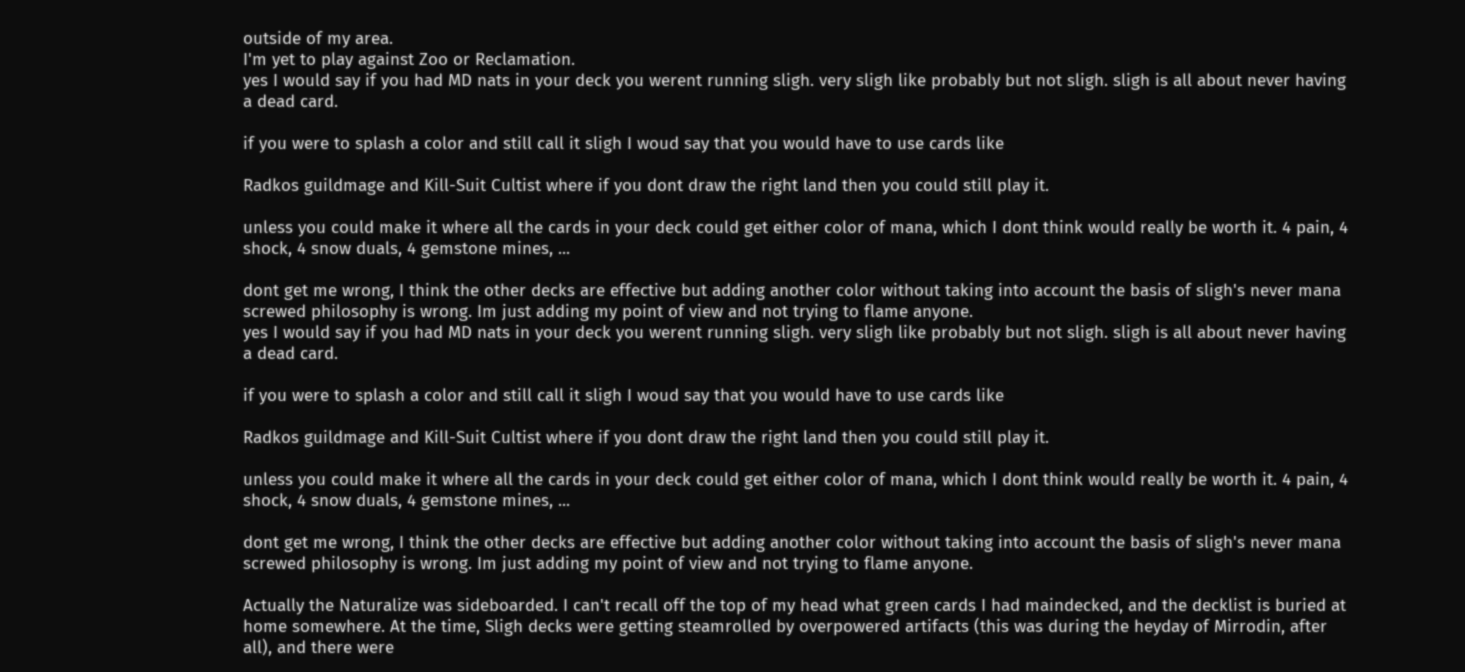outside of my area.
I'm yet to play against Zoo or Reclamation.
yes I would say if you had MD nats in your deck you werent running sligh. very sligh like probably but not sligh. sligh is all about never having a dead card.

if you were to splash a color and still call it sligh I woud say that you would have to use cards like

Radkos guildmage and Kill-Suit Cultist where if you dont draw the right land then you could still play it.

unless you could make it where all the cards in your deck could get either color of mana, which I dont think would really be worth it. 4 pain, 4 shock, 4 snow duals, 4 gemstone mines, ...

dont get me wrong, I think the other decks are effective but adding another color without taking into account the basis of sligh's never mana screwed philosophy is wrong. Im just adding my point of view and not trying to flame anyone.
yes I would say if you had MD nats in your deck you werent running sligh. very sligh like probably but not sligh. sligh is all about never having a dead card.

if you were to splash a color and still call it sligh I woud say that you would have to use cards like

Radkos guildmage and Kill-Suit Cultist where if you dont draw the right land then you could still play it.

unless you could make it where all the cards in your deck could get either color of mana, which I dont think would really be worth it. 4 pain, 4 shock, 4 snow duals, 4 gemstone mines, ...

dont get me wrong, I think the other decks are effective but adding another color without taking into account the basis of sligh's never mana screwed philosophy is wrong. Im just adding my point of view and not trying to flame anyone.

Actually the Naturalize was sideboarded. I can't recall off the top of my head what green cards I had maindecked, and the decklist is buried at home somewhere. At the time, Sligh decks were getting steamrolled by overpowered artifacts (this was during the heyday of Mirrodin, after all), and there were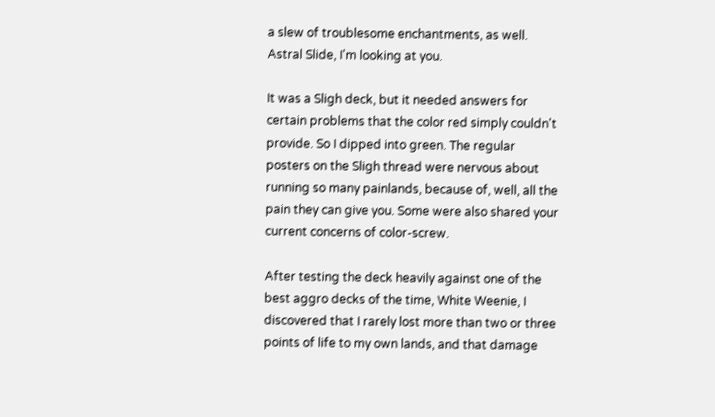a slew of troublesome enchantments, as well. Astral Slide, I'm looking at you.

It was a Sligh deck, but it needed answers for certain problems that the color red simply couldn't provide. So I dipped into green. The regular posters on the Sligh thread were nervous about running so many painlands, because of, well, all the pain they can give you. Some were also shared your current concerns of color-screw.

After testing the deck heavily against one of the best aggro decks of the time, White Weenie, I discovered that I rarely lost more than two or three points of life to my own lands, and that damage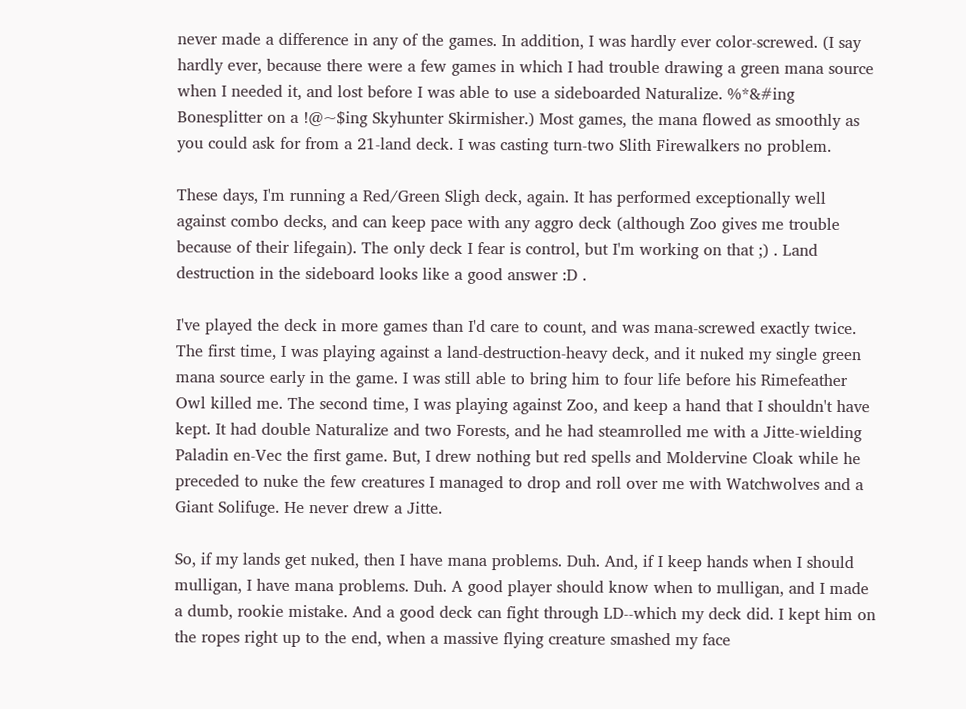never made a difference in any of the games. In addition, I was hardly ever color-screwed. (I say hardly ever, because there were a few games in which I had trouble drawing a green mana source when I needed it, and lost before I was able to use a sideboarded Naturalize. %*&#ing Bonesplitter on a !@~$ing Skyhunter Skirmisher.) Most games, the mana flowed as smoothly as you could ask for from a 21-land deck. I was casting turn-two Slith Firewalkers no problem.

These days, I'm running a Red/Green Sligh deck, again. It has performed exceptionally well against combo decks, and can keep pace with any aggro deck (although Zoo gives me trouble because of their lifegain). The only deck I fear is control, but I'm working on that ;) . Land destruction in the sideboard looks like a good answer :D .

I've played the deck in more games than I'd care to count, and was mana-screwed exactly twice. The first time, I was playing against a land-destruction-heavy deck, and it nuked my single green mana source early in the game. I was still able to bring him to four life before his Rimefeather Owl killed me. The second time, I was playing against Zoo, and keep a hand that I shouldn't have kept. It had double Naturalize and two Forests, and he had steamrolled me with a Jitte-wielding Paladin en-Vec the first game. But, I drew nothing but red spells and Moldervine Cloak while he preceded to nuke the few creatures I managed to drop and roll over me with Watchwolves and a Giant Solifuge. He never drew a Jitte.

So, if my lands get nuked, then I have mana problems. Duh. And, if I keep hands when I should mulligan, I have mana problems. Duh. A good player should know when to mulligan, and I made a dumb, rookie mistake. And a good deck can fight through LD--which my deck did. I kept him on the ropes right up to the end, when a massive flying creature smashed my face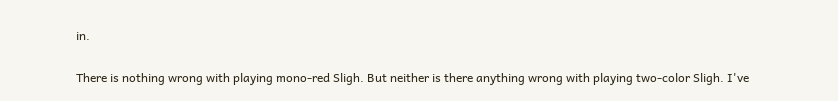in.

There is nothing wrong with playing mono-red Sligh. But neither is there anything wrong with playing two-color Sligh. I've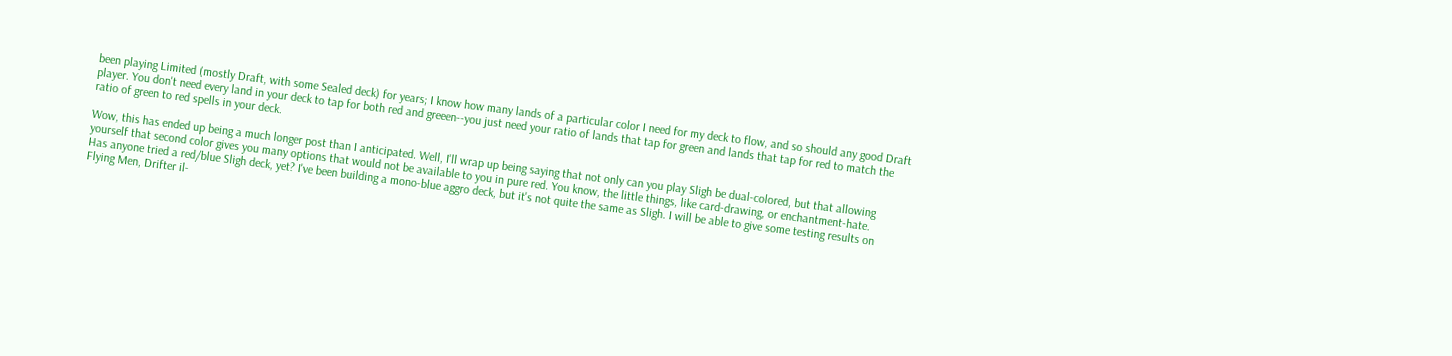been playing Limited (mostly Draft, with some Sealed deck) for years; I know how many lands of a particular color I need for my deck to flow, and so should any good Draft player. You don't need every land in your deck to tap for both red and greeen--you just need your ratio of lands that tap for green and lands that tap for red to match the ratio of green to red spells in your deck.

Wow, this has ended up being a much longer post than I anticipated. Well, I'll wrap up being saying that not only can you play Sligh be dual-colored, but that allowing yourself that second color gives you many options that would not be available to you in pure red. You know, the little things, like card-drawing, or enchantment-hate.
Has anyone tried a red/blue Sligh deck, yet? I've been building a mono-blue aggro deck, but it's not quite the same as Sligh. I will be able to give some testing results on Flying Men, Drifter il-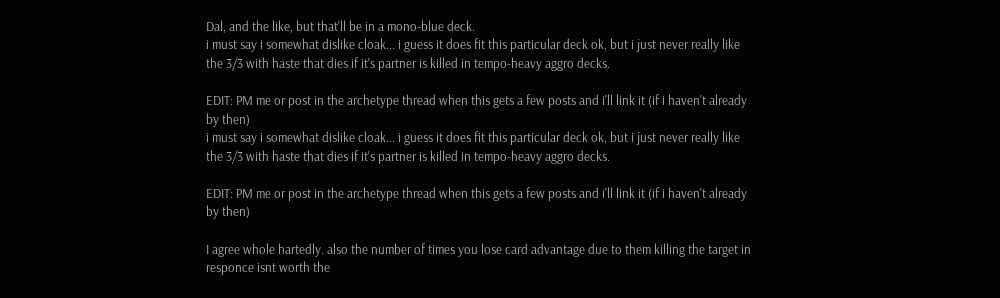Dal, and the like, but that'll be in a mono-blue deck.
i must say i somewhat dislike cloak... i guess it does fit this particular deck ok, but i just never really like the 3/3 with haste that dies if it's partner is killed in tempo-heavy aggro decks.

EDIT: PM me or post in the archetype thread when this gets a few posts and i'll link it (if i haven't already by then)
i must say i somewhat dislike cloak... i guess it does fit this particular deck ok, but i just never really like the 3/3 with haste that dies if it's partner is killed in tempo-heavy aggro decks.

EDIT: PM me or post in the archetype thread when this gets a few posts and i'll link it (if i haven't already by then)

I agree whole hartedly. also the number of times you lose card advantage due to them killing the target in responce isnt worth the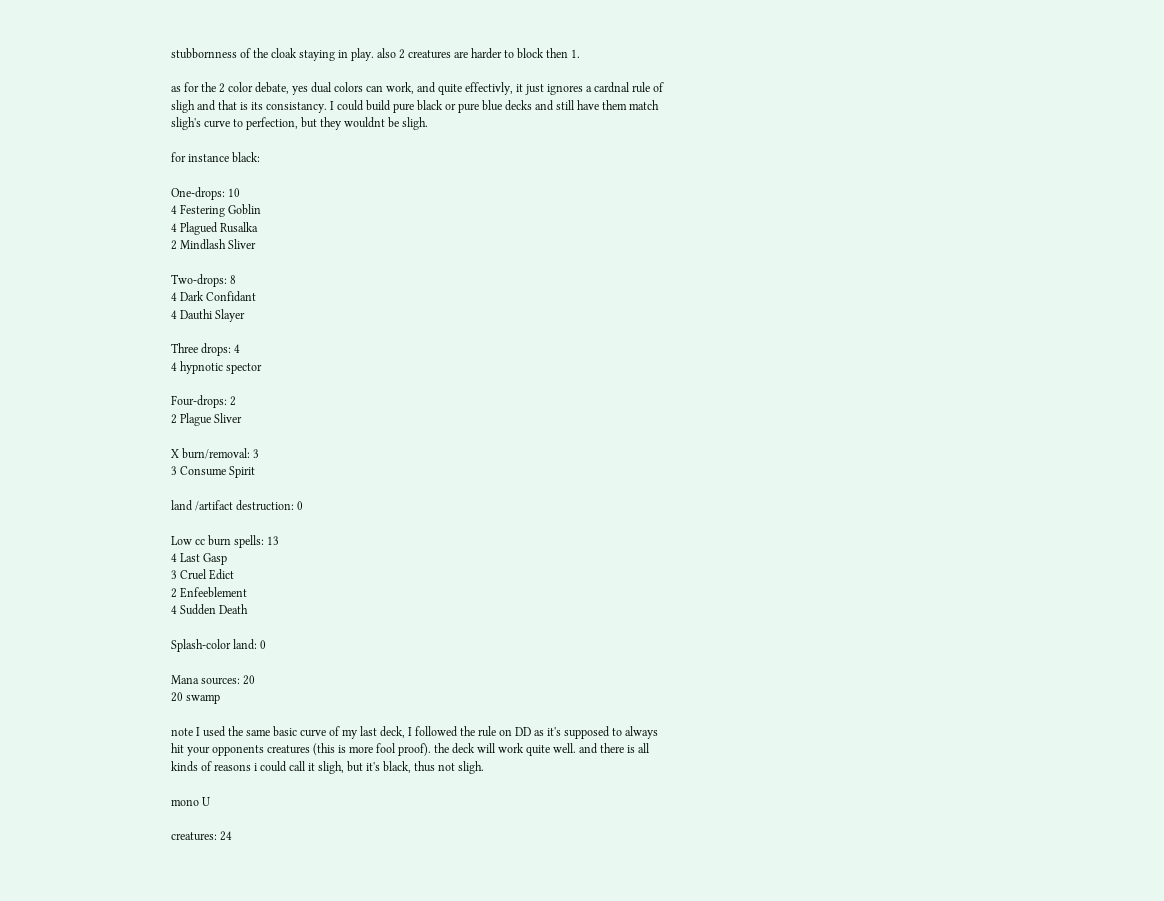stubbornness of the cloak staying in play. also 2 creatures are harder to block then 1.

as for the 2 color debate, yes dual colors can work, and quite effectivly, it just ignores a cardnal rule of sligh and that is its consistancy. I could build pure black or pure blue decks and still have them match sligh's curve to perfection, but they wouldnt be sligh.

for instance black:

One-drops: 10
4 Festering Goblin
4 Plagued Rusalka
2 Mindlash Sliver

Two-drops: 8
4 Dark Confidant
4 Dauthi Slayer

Three drops: 4
4 hypnotic spector

Four-drops: 2
2 Plague Sliver

X burn/removal: 3
3 Consume Spirit

land /artifact destruction: 0

Low cc burn spells: 13
4 Last Gasp
3 Cruel Edict
2 Enfeeblement
4 Sudden Death

Splash-color land: 0

Mana sources: 20
20 swamp

note I used the same basic curve of my last deck, I followed the rule on DD as it's supposed to always hit your opponents creatures (this is more fool proof). the deck will work quite well. and there is all kinds of reasons i could call it sligh, but it's black, thus not sligh.

mono U

creatures: 24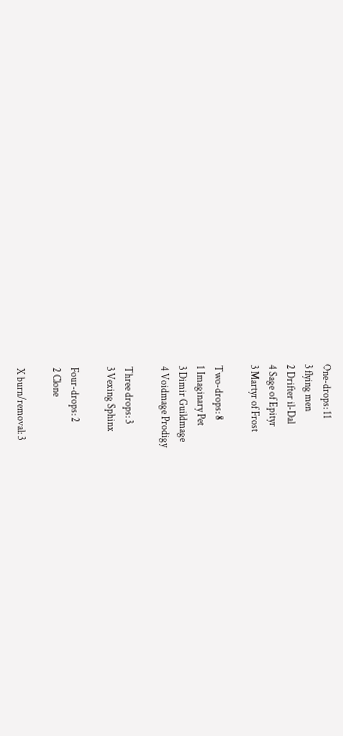One-drops: 11
3 flying men
2 Drifter il-Dal
4 Sage of Epityr
3 Martyr of Frost

Two-drops: 8
1 Imaginary Pet
3 Dimir Guildmage
4 Voidmage Prodigy

Three drops: 3
3 Vexing Sphinx

Four-drops: 2
2 Clone

X burn/removal: 3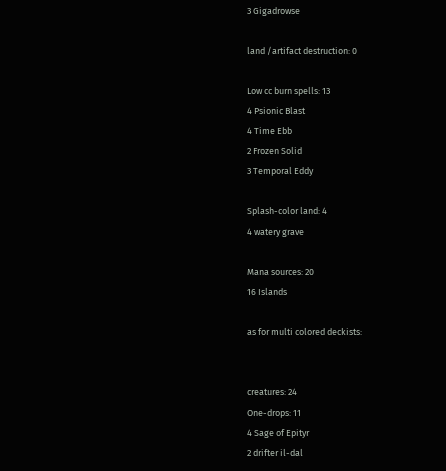3 Gigadrowse

land /artifact destruction: 0

Low cc burn spells: 13
4 Psionic Blast
4 Time Ebb
2 Frozen Solid
3 Temporal Eddy

Splash-color land: 4
4 watery grave

Mana sources: 20
16 Islands

as for multi colored deckists:


creatures: 24
One-drops: 11
4 Sage of Epityr
2 drifter il-dal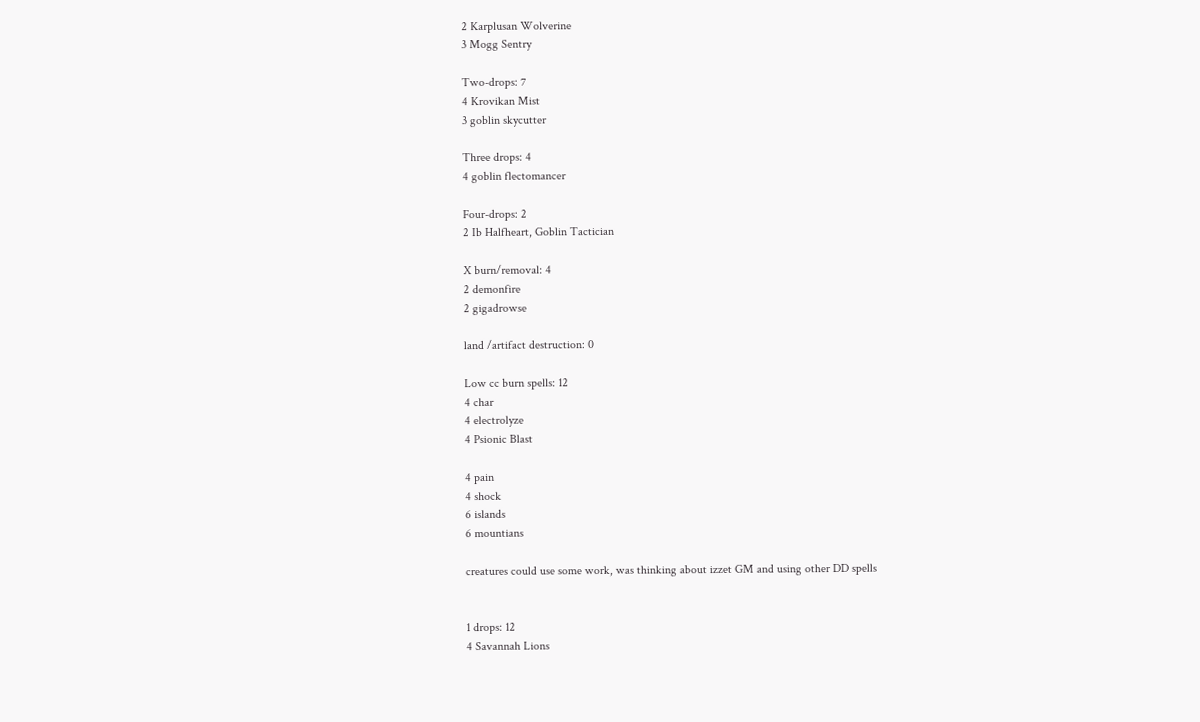2 Karplusan Wolverine
3 Mogg Sentry

Two-drops: 7
4 Krovikan Mist
3 goblin skycutter

Three drops: 4
4 goblin flectomancer

Four-drops: 2
2 Ib Halfheart, Goblin Tactician

X burn/removal: 4
2 demonfire
2 gigadrowse

land /artifact destruction: 0

Low cc burn spells: 12
4 char
4 electrolyze
4 Psionic Blast

4 pain
4 shock
6 islands
6 mountians

creatures could use some work, was thinking about izzet GM and using other DD spells


1 drops: 12
4 Savannah Lions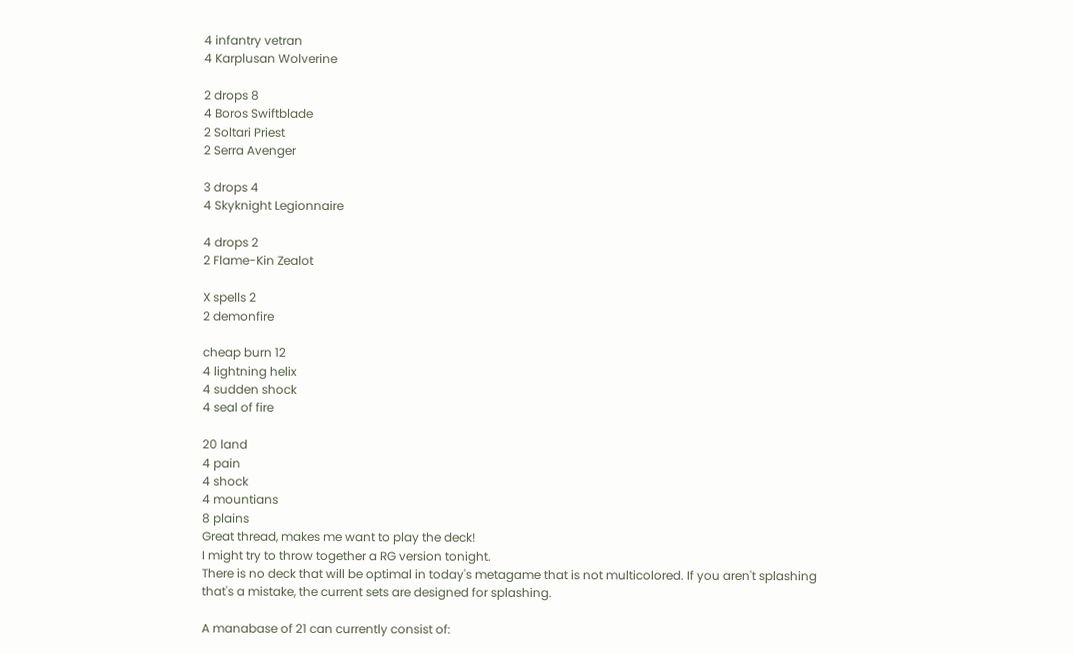4 infantry vetran
4 Karplusan Wolverine

2 drops 8
4 Boros Swiftblade
2 Soltari Priest
2 Serra Avenger

3 drops 4
4 Skyknight Legionnaire

4 drops 2
2 Flame-Kin Zealot

X spells 2
2 demonfire

cheap burn 12
4 lightning helix
4 sudden shock
4 seal of fire

20 land
4 pain
4 shock
4 mountians
8 plains
Great thread, makes me want to play the deck!
I might try to throw together a RG version tonight.
There is no deck that will be optimal in today's metagame that is not multicolored. If you aren't splashing that's a mistake, the current sets are designed for splashing.

A manabase of 21 can currently consist of: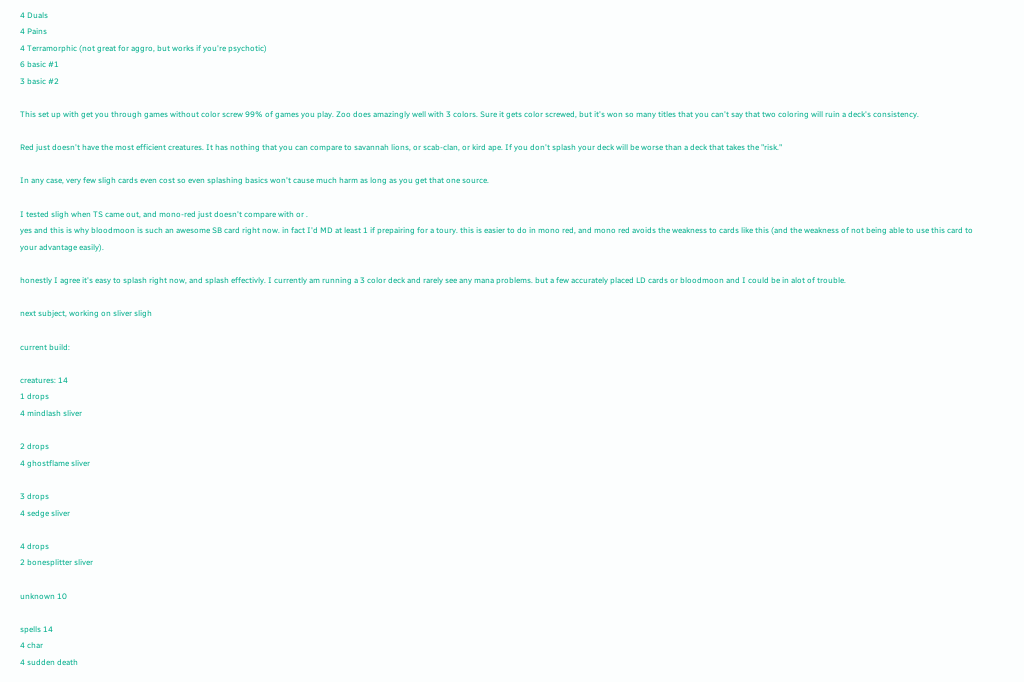4 Duals
4 Pains
4 Terramorphic (not great for aggro, but works if you're psychotic)
6 basic #1
3 basic #2

This set up with get you through games without color screw 99% of games you play. Zoo does amazingly well with 3 colors. Sure it gets color screwed, but it's won so many titles that you can't say that two coloring will ruin a deck's consistency.

Red just doesn't have the most efficient creatures. It has nothing that you can compare to savannah lions, or scab-clan, or kird ape. If you don't splash your deck will be worse than a deck that takes the "risk."

In any case, very few sligh cards even cost so even splashing basics won't cause much harm as long as you get that one source.

I tested sligh when TS came out, and mono-red just doesn't compare with or .
yes and this is why bloodmoon is such an awesome SB card right now. in fact I'd MD at least 1 if prepairing for a toury. this is easier to do in mono red, and mono red avoids the weakness to cards like this (and the weakness of not being able to use this card to your advantage easily).

honestly I agree it's easy to splash right now, and splash effectivly. I currently am running a 3 color deck and rarely see any mana problems. but a few accurately placed LD cards or bloodmoon and I could be in alot of trouble.

next subject, working on sliver sligh

current build:

creatures: 14
1 drops
4 mindlash sliver

2 drops
4 ghostflame sliver

3 drops
4 sedge sliver

4 drops
2 bonesplitter sliver

unknown 10

spells 14
4 char
4 sudden death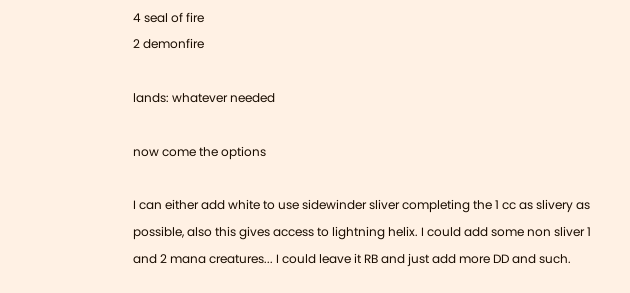4 seal of fire
2 demonfire

lands: whatever needed

now come the options

I can either add white to use sidewinder sliver completing the 1 cc as slivery as possible, also this gives access to lightning helix. I could add some non sliver 1 and 2 mana creatures... I could leave it RB and just add more DD and such.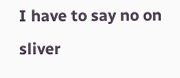I have to say no on sliver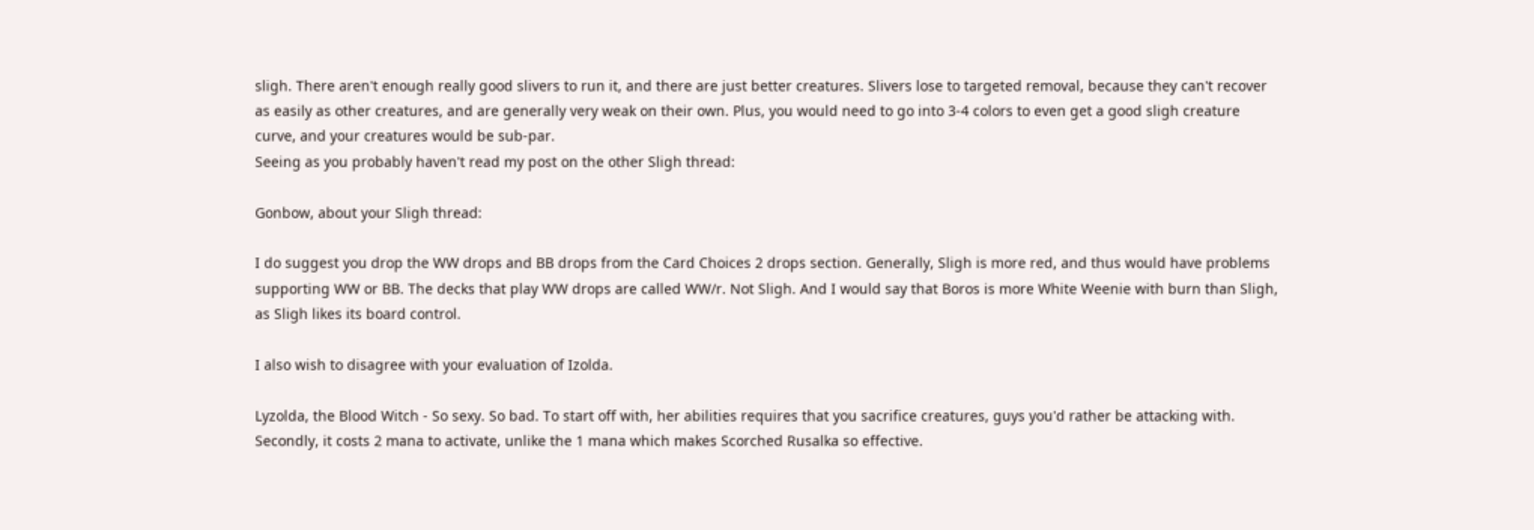sligh. There aren't enough really good slivers to run it, and there are just better creatures. Slivers lose to targeted removal, because they can't recover as easily as other creatures, and are generally very weak on their own. Plus, you would need to go into 3-4 colors to even get a good sligh creature curve, and your creatures would be sub-par.
Seeing as you probably haven't read my post on the other Sligh thread:

Gonbow, about your Sligh thread:

I do suggest you drop the WW drops and BB drops from the Card Choices 2 drops section. Generally, Sligh is more red, and thus would have problems supporting WW or BB. The decks that play WW drops are called WW/r. Not Sligh. And I would say that Boros is more White Weenie with burn than Sligh, as Sligh likes its board control.

I also wish to disagree with your evaluation of Izolda.

Lyzolda, the Blood Witch - So sexy. So bad. To start off with, her abilities requires that you sacrifice creatures, guys you'd rather be attacking with. Secondly, it costs 2 mana to activate, unlike the 1 mana which makes Scorched Rusalka so effective.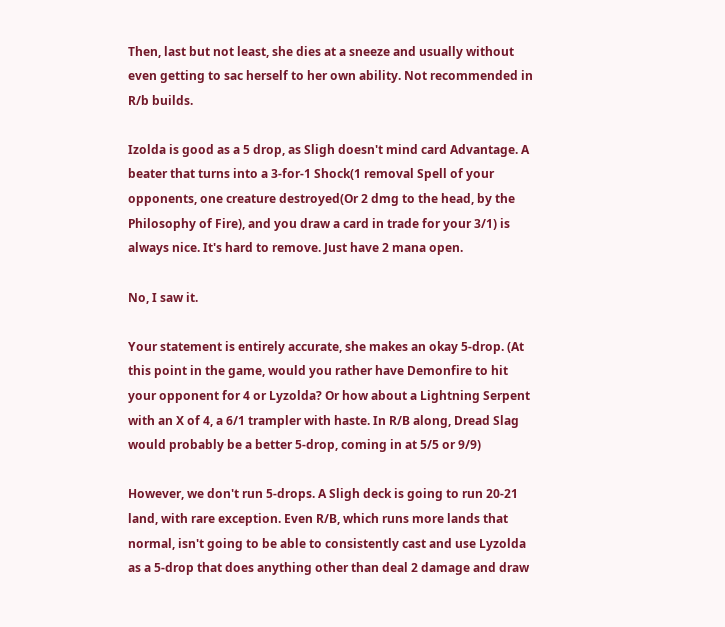Then, last but not least, she dies at a sneeze and usually without even getting to sac herself to her own ability. Not recommended in R/b builds.

Izolda is good as a 5 drop, as Sligh doesn't mind card Advantage. A beater that turns into a 3-for-1 Shock(1 removal Spell of your opponents, one creature destroyed(Or 2 dmg to the head, by the Philosophy of Fire), and you draw a card in trade for your 3/1) is always nice. It's hard to remove. Just have 2 mana open.

No, I saw it.

Your statement is entirely accurate, she makes an okay 5-drop. (At this point in the game, would you rather have Demonfire to hit your opponent for 4 or Lyzolda? Or how about a Lightning Serpent with an X of 4, a 6/1 trampler with haste. In R/B along, Dread Slag would probably be a better 5-drop, coming in at 5/5 or 9/9)

However, we don't run 5-drops. A Sligh deck is going to run 20-21 land, with rare exception. Even R/B, which runs more lands that normal, isn't going to be able to consistently cast and use Lyzolda as a 5-drop that does anything other than deal 2 damage and draw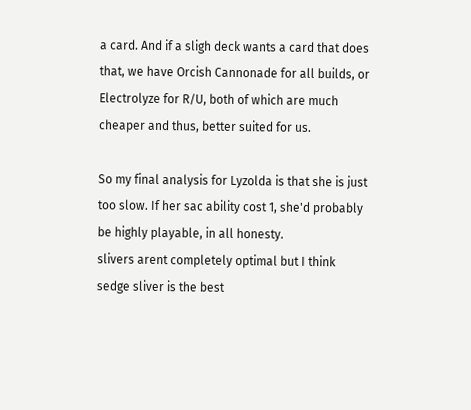a card. And if a sligh deck wants a card that does that, we have Orcish Cannonade for all builds, or Electrolyze for R/U, both of which are much cheaper and thus, better suited for us.

So my final analysis for Lyzolda is that she is just too slow. If her sac ability cost 1, she'd probably be highly playable, in all honesty.
slivers arent completely optimal but I think sedge sliver is the best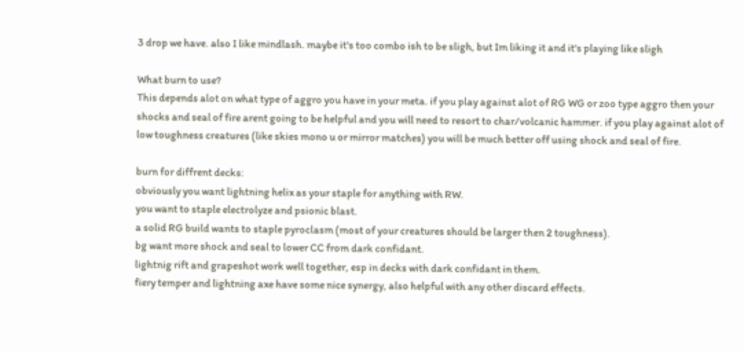3 drop we have. also I like mindlash. maybe it's too combo ish to be sligh, but Im liking it and it's playing like sligh

What burn to use?
This depends alot on what type of aggro you have in your meta. if you play against alot of RG WG or zoo type aggro then your shocks and seal of fire arent going to be helpful and you will need to resort to char/volcanic hammer. if you play against alot of low toughness creatures (like skies mono u or mirror matches) you will be much better off using shock and seal of fire.

burn for diffrent decks:
obviously you want lightning helix as your staple for anything with RW.
you want to staple electrolyze and psionic blast.
a solid RG build wants to staple pyroclasm (most of your creatures should be larger then 2 toughness).
bg want more shock and seal to lower CC from dark confidant.
lightnig rift and grapeshot work well together, esp in decks with dark confidant in them.
fiery temper and lightning axe have some nice synergy, also helpful with any other discard effects.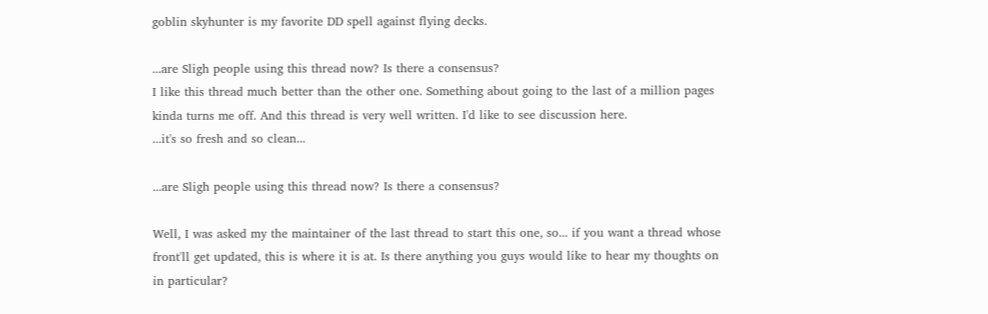goblin skyhunter is my favorite DD spell against flying decks.

...are Sligh people using this thread now? Is there a consensus?
I like this thread much better than the other one. Something about going to the last of a million pages kinda turns me off. And this thread is very well written. I'd like to see discussion here.
...it's so fresh and so clean...

...are Sligh people using this thread now? Is there a consensus?

Well, I was asked my the maintainer of the last thread to start this one, so... if you want a thread whose front'll get updated, this is where it is at. Is there anything you guys would like to hear my thoughts on in particular?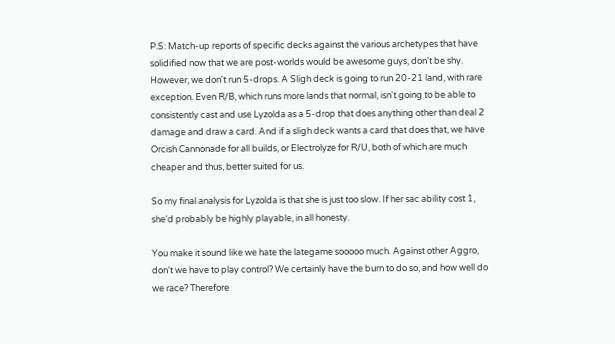P.S: Match-up reports of specific decks against the various archetypes that have solidified now that we are post-worlds would be awesome guys, don't be shy.
However, we don't run 5-drops. A Sligh deck is going to run 20-21 land, with rare exception. Even R/B, which runs more lands that normal, isn't going to be able to consistently cast and use Lyzolda as a 5-drop that does anything other than deal 2 damage and draw a card. And if a sligh deck wants a card that does that, we have Orcish Cannonade for all builds, or Electrolyze for R/U, both of which are much cheaper and thus, better suited for us.

So my final analysis for Lyzolda is that she is just too slow. If her sac ability cost 1, she'd probably be highly playable, in all honesty.

You make it sound like we hate the lategame sooooo much. Against other Aggro, don't we have to play control? We certainly have the burn to do so, and how well do we race? Therefore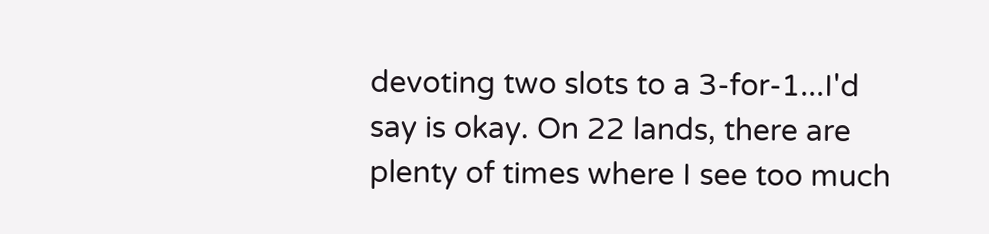devoting two slots to a 3-for-1...I'd say is okay. On 22 lands, there are plenty of times where I see too much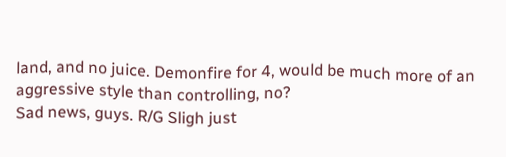land, and no juice. Demonfire for 4, would be much more of an aggressive style than controlling, no?
Sad news, guys. R/G Sligh just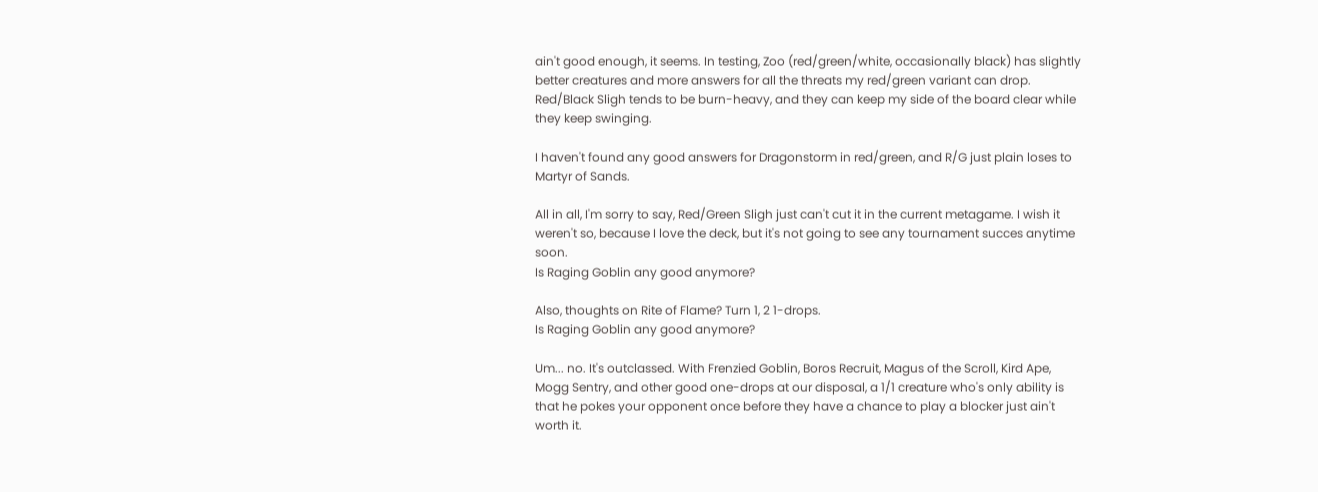ain't good enough, it seems. In testing, Zoo (red/green/white, occasionally black) has slightly better creatures and more answers for all the threats my red/green variant can drop. Red/Black Sligh tends to be burn-heavy, and they can keep my side of the board clear while they keep swinging.

I haven't found any good answers for Dragonstorm in red/green, and R/G just plain loses to Martyr of Sands.

All in all, I'm sorry to say, Red/Green Sligh just can't cut it in the current metagame. I wish it weren't so, because I love the deck, but it's not going to see any tournament succes anytime soon.
Is Raging Goblin any good anymore?

Also, thoughts on Rite of Flame? Turn 1, 2 1-drops.
Is Raging Goblin any good anymore?

Um... no. It's outclassed. With Frenzied Goblin, Boros Recruit, Magus of the Scroll, Kird Ape, Mogg Sentry, and other good one-drops at our disposal, a 1/1 creature who's only ability is that he pokes your opponent once before they have a chance to play a blocker just ain't worth it.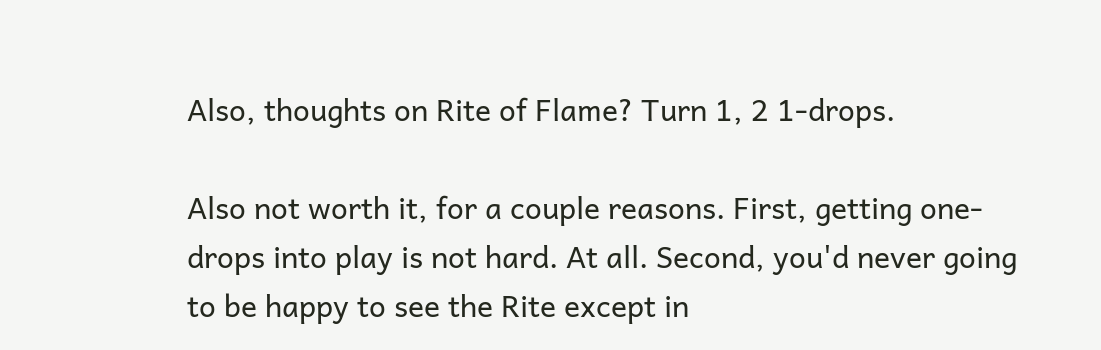Also, thoughts on Rite of Flame? Turn 1, 2 1-drops.

Also not worth it, for a couple reasons. First, getting one-drops into play is not hard. At all. Second, you'd never going to be happy to see the Rite except in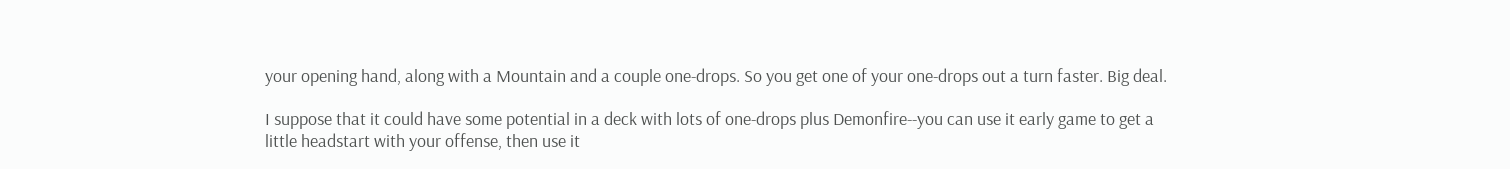your opening hand, along with a Mountain and a couple one-drops. So you get one of your one-drops out a turn faster. Big deal.

I suppose that it could have some potential in a deck with lots of one-drops plus Demonfire--you can use it early game to get a little headstart with your offense, then use it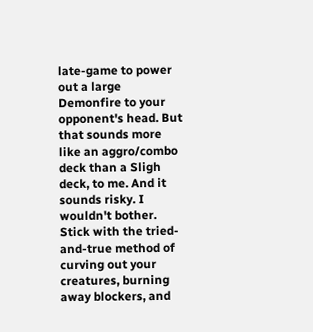late-game to power out a large Demonfire to your opponent's head. But that sounds more like an aggro/combo deck than a Sligh deck, to me. And it sounds risky. I wouldn't bother. Stick with the tried-and-true method of curving out your creatures, burning away blockers, and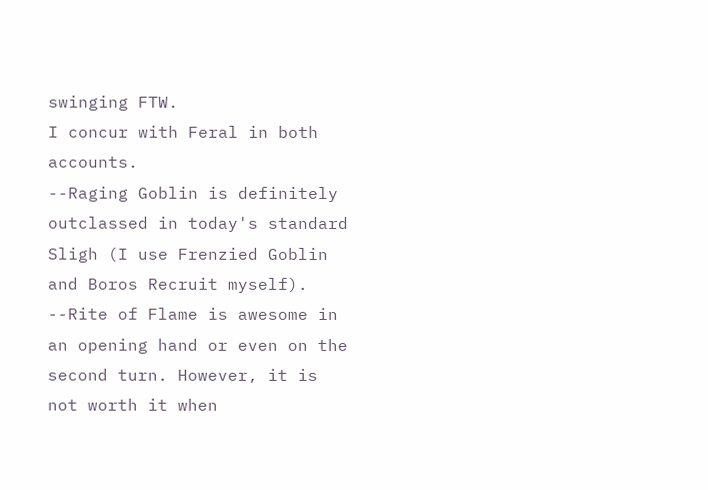swinging FTW.
I concur with Feral in both accounts.
--Raging Goblin is definitely outclassed in today's standard Sligh (I use Frenzied Goblin and Boros Recruit myself).
--Rite of Flame is awesome in an opening hand or even on the second turn. However, it is not worth it when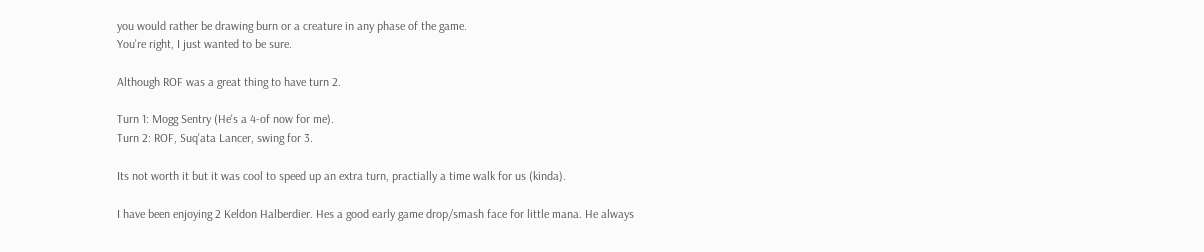you would rather be drawing burn or a creature in any phase of the game.
You're right, I just wanted to be sure.

Although ROF was a great thing to have turn 2.

Turn 1: Mogg Sentry (He's a 4-of now for me).
Turn 2: ROF, Suq'ata Lancer, swing for 3.

Its not worth it but it was cool to speed up an extra turn, practially a time walk for us (kinda).

I have been enjoying 2 Keldon Halberdier. Hes a good early game drop/smash face for little mana. He always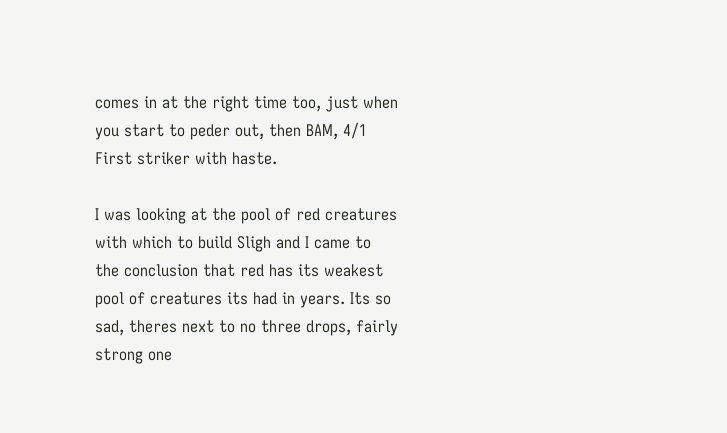comes in at the right time too, just when you start to peder out, then BAM, 4/1 First striker with haste.

I was looking at the pool of red creatures with which to build Sligh and I came to the conclusion that red has its weakest pool of creatures its had in years. Its so sad, theres next to no three drops, fairly strong one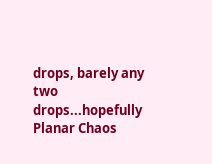drops, barely any two drops...hopefully Planar Chaos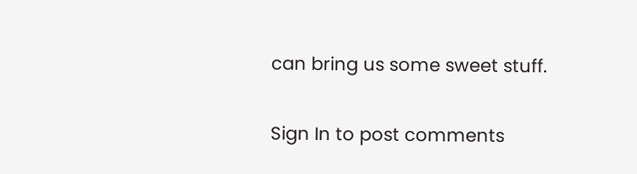can bring us some sweet stuff.

Sign In to post comments